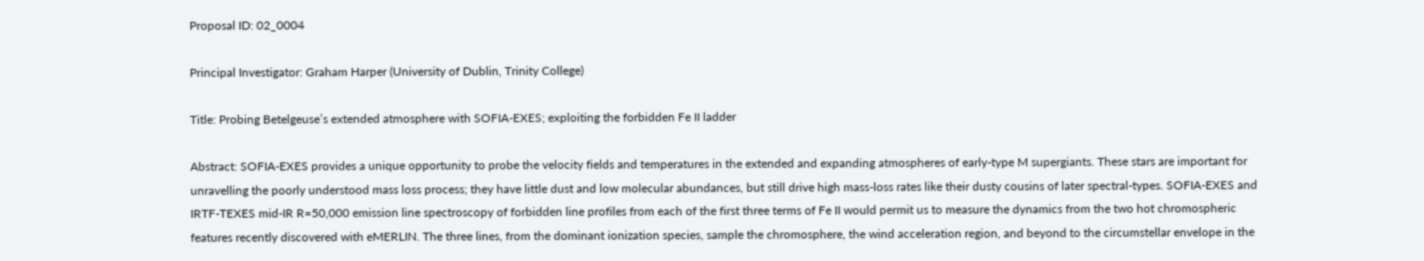Proposal ID: 02_0004

Principal Investigator: Graham Harper (University of Dublin, Trinity College)

Title: Probing Betelgeuse’s extended atmosphere with SOFIA-EXES; exploiting the forbidden Fe II ladder

Abstract: SOFIA-EXES provides a unique opportunity to probe the velocity fields and temperatures in the extended and expanding atmospheres of early-type M supergiants. These stars are important for unravelling the poorly understood mass loss process; they have little dust and low molecular abundances, but still drive high mass-loss rates like their dusty cousins of later spectral-types. SOFIA-EXES and IRTF-TEXES mid-IR R=50,000 emission line spectroscopy of forbidden line profiles from each of the first three terms of Fe II would permit us to measure the dynamics from the two hot chromospheric features recently discovered with eMERLIN. The three lines, from the dominant ionization species, sample the chromosphere, the wind acceleration region, and beyond to the circumstellar envelope in the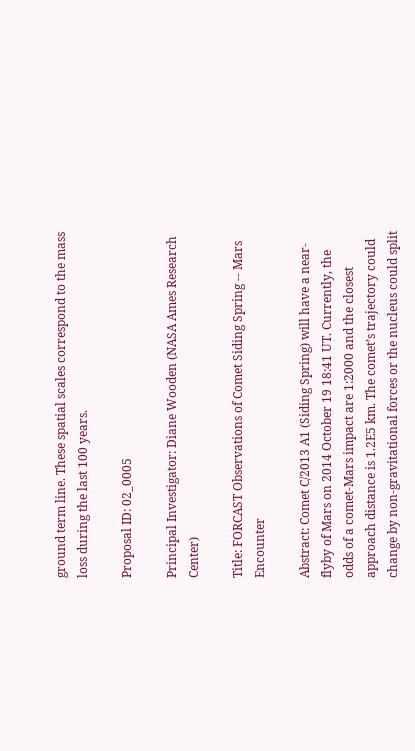ground term line. These spatial scales correspond to the mass loss during the last 100 years.

Proposal ID: 02_0005

Principal Investigator: Diane Wooden (NASA Ames Research Center)

Title: FORCAST Observations of Comet Siding Spring -- Mars Encounter

Abstract: Comet C/2013 A1 (Siding Spring) will have a near-flyby of Mars on 2014 October 19 18:41 UT. Currently, the odds of a comet-Mars impact are 1:2000 and the closest approach distance is 1.2E5 km. The comet’s trajectory could change by non-gravitational forces or the nucleus could split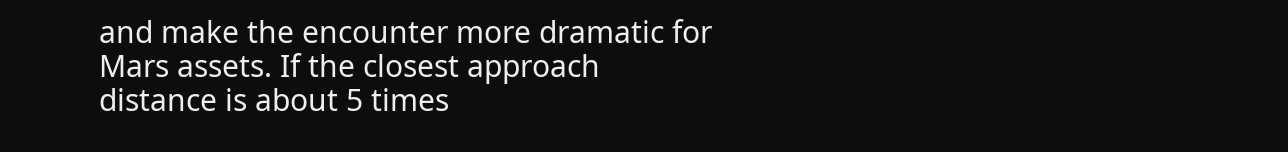and make the encounter more dramatic for Mars assets. If the closest approach distance is about 5 times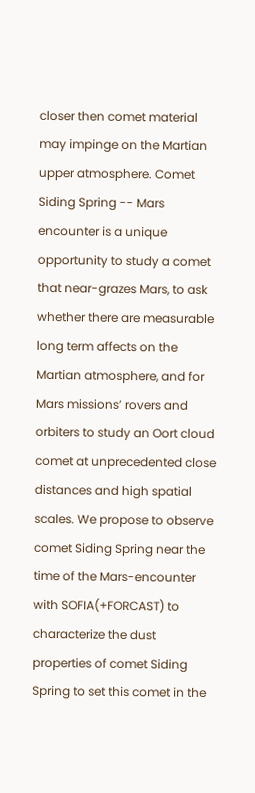closer then comet material may impinge on the Martian upper atmosphere. Comet Siding Spring -- Mars encounter is a unique opportunity to study a comet that near-grazes Mars, to ask whether there are measurable long term affects on the Martian atmosphere, and for Mars missions’ rovers and orbiters to study an Oort cloud comet at unprecedented close distances and high spatial scales. We propose to observe comet Siding Spring near the time of the Mars-encounter with SOFIA(+FORCAST) to characterize the dust properties of comet Siding Spring to set this comet in the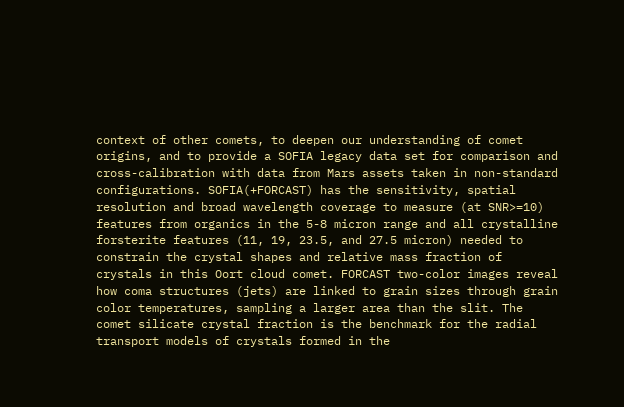context of other comets, to deepen our understanding of comet origins, and to provide a SOFIA legacy data set for comparison and cross-calibration with data from Mars assets taken in non-standard configurations. SOFIA(+FORCAST) has the sensitivity, spatial resolution and broad wavelength coverage to measure (at SNR>=10) features from organics in the 5-8 micron range and all crystalline forsterite features (11, 19, 23.5, and 27.5 micron) needed to constrain the crystal shapes and relative mass fraction of crystals in this Oort cloud comet. FORCAST two-color images reveal how coma structures (jets) are linked to grain sizes through grain color temperatures, sampling a larger area than the slit. The comet silicate crystal fraction is the benchmark for the radial transport models of crystals formed in the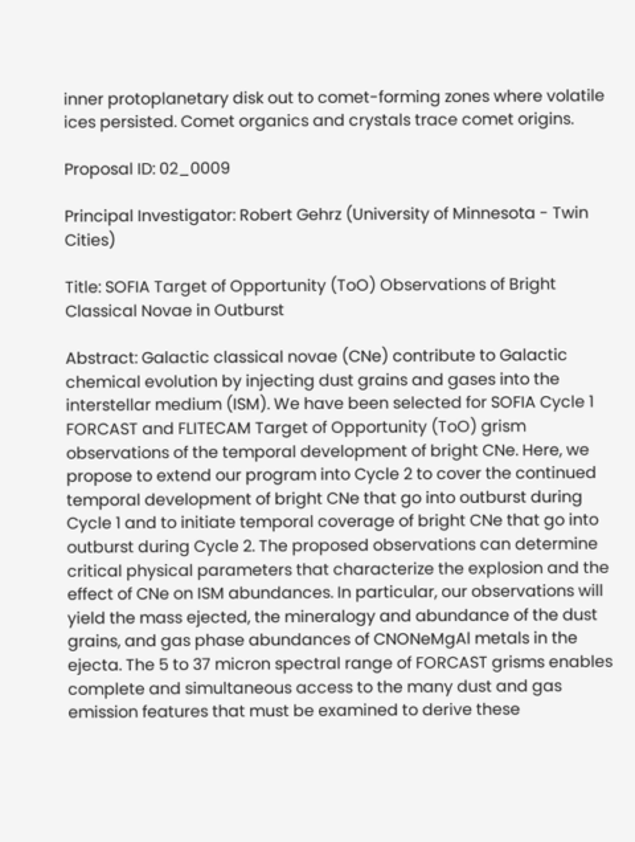inner protoplanetary disk out to comet-forming zones where volatile ices persisted. Comet organics and crystals trace comet origins.

Proposal ID: 02_0009

Principal Investigator: Robert Gehrz (University of Minnesota - Twin Cities)

Title: SOFIA Target of Opportunity (ToO) Observations of Bright Classical Novae in Outburst

Abstract: Galactic classical novae (CNe) contribute to Galactic chemical evolution by injecting dust grains and gases into the interstellar medium (ISM). We have been selected for SOFIA Cycle 1 FORCAST and FLITECAM Target of Opportunity (ToO) grism observations of the temporal development of bright CNe. Here, we propose to extend our program into Cycle 2 to cover the continued temporal development of bright CNe that go into outburst during Cycle 1 and to initiate temporal coverage of bright CNe that go into outburst during Cycle 2. The proposed observations can determine critical physical parameters that characterize the explosion and the effect of CNe on ISM abundances. In particular, our observations will yield the mass ejected, the mineralogy and abundance of the dust grains, and gas phase abundances of CNONeMgAl metals in the ejecta. The 5 to 37 micron spectral range of FORCAST grisms enables complete and simultaneous access to the many dust and gas emission features that must be examined to derive these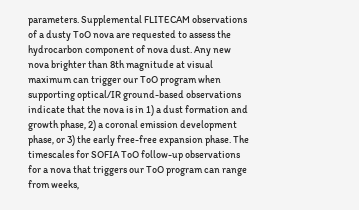parameters. Supplemental FLITECAM observations of a dusty ToO nova are requested to assess the hydrocarbon component of nova dust. Any new nova brighter than 8th magnitude at visual maximum can trigger our ToO program when supporting optical/IR ground-based observations indicate that the nova is in 1) a dust formation and growth phase, 2) a coronal emission development phase, or 3) the early free-free expansion phase. The timescales for SOFIA ToO follow-up observations for a nova that triggers our ToO program can range from weeks,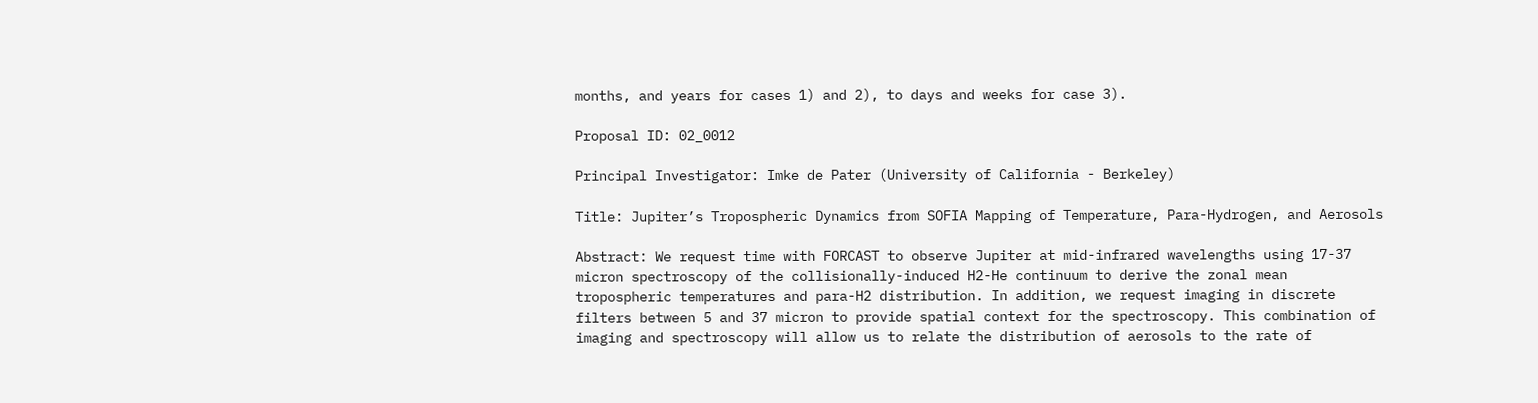months, and years for cases 1) and 2), to days and weeks for case 3).

Proposal ID: 02_0012

Principal Investigator: Imke de Pater (University of California - Berkeley)

Title: Jupiter’s Tropospheric Dynamics from SOFIA Mapping of Temperature, Para-Hydrogen, and Aerosols

Abstract: We request time with FORCAST to observe Jupiter at mid-infrared wavelengths using 17-37 micron spectroscopy of the collisionally-induced H2-He continuum to derive the zonal mean tropospheric temperatures and para-H2 distribution. In addition, we request imaging in discrete filters between 5 and 37 micron to provide spatial context for the spectroscopy. This combination of imaging and spectroscopy will allow us to relate the distribution of aerosols to the rate of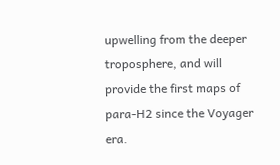upwelling from the deeper troposphere, and will provide the first maps of para-H2 since the Voyager era.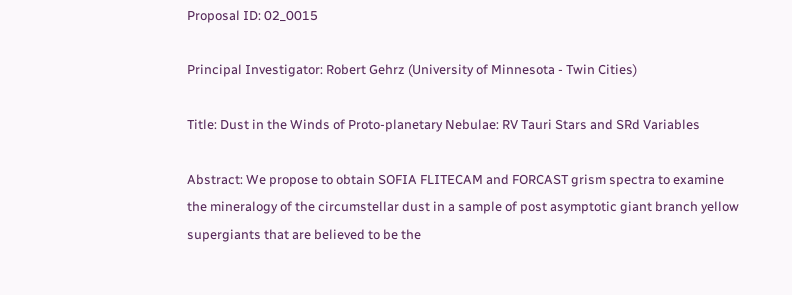Proposal ID: 02_0015

Principal Investigator: Robert Gehrz (University of Minnesota - Twin Cities)

Title: Dust in the Winds of Proto-planetary Nebulae: RV Tauri Stars and SRd Variables

Abstract: We propose to obtain SOFIA FLITECAM and FORCAST grism spectra to examine the mineralogy of the circumstellar dust in a sample of post asymptotic giant branch yellow supergiants that are believed to be the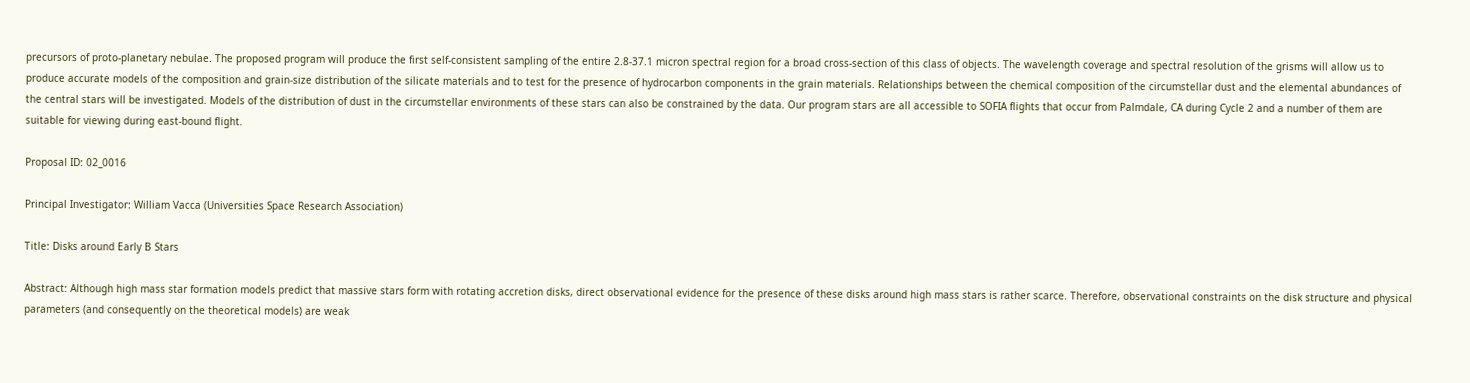precursors of proto-planetary nebulae. The proposed program will produce the first self-consistent sampling of the entire 2.8-37.1 micron spectral region for a broad cross-section of this class of objects. The wavelength coverage and spectral resolution of the grisms will allow us to produce accurate models of the composition and grain-size distribution of the silicate materials and to test for the presence of hydrocarbon components in the grain materials. Relationships between the chemical composition of the circumstellar dust and the elemental abundances of the central stars will be investigated. Models of the distribution of dust in the circumstellar environments of these stars can also be constrained by the data. Our program stars are all accessible to SOFIA flights that occur from Palmdale, CA during Cycle 2 and a number of them are suitable for viewing during east-bound flight.

Proposal ID: 02_0016

Principal Investigator: William Vacca (Universities Space Research Association)

Title: Disks around Early B Stars

Abstract: Although high mass star formation models predict that massive stars form with rotating accretion disks, direct observational evidence for the presence of these disks around high mass stars is rather scarce. Therefore, observational constraints on the disk structure and physical parameters (and consequently on the theoretical models) are weak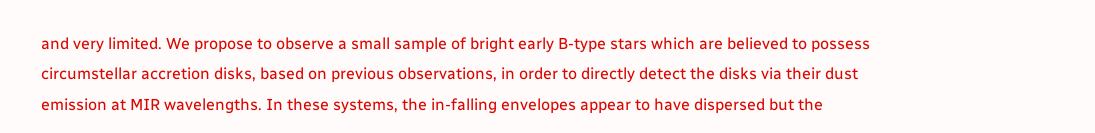and very limited. We propose to observe a small sample of bright early B-type stars which are believed to possess circumstellar accretion disks, based on previous observations, in order to directly detect the disks via their dust emission at MIR wavelengths. In these systems, the in-falling envelopes appear to have dispersed but the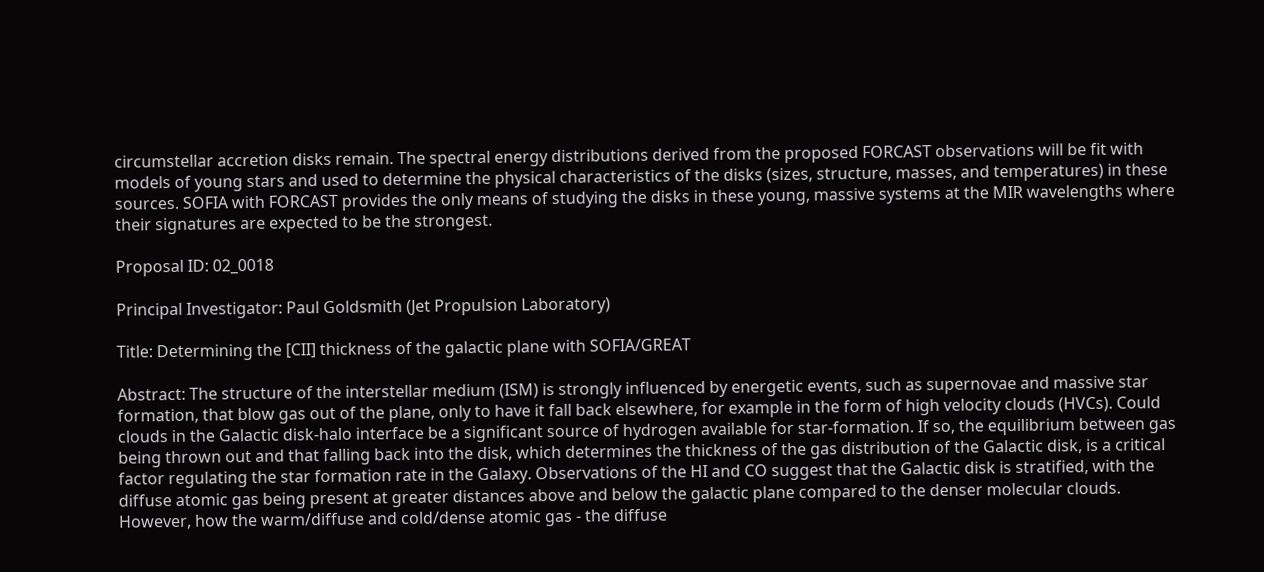circumstellar accretion disks remain. The spectral energy distributions derived from the proposed FORCAST observations will be fit with models of young stars and used to determine the physical characteristics of the disks (sizes, structure, masses, and temperatures) in these sources. SOFIA with FORCAST provides the only means of studying the disks in these young, massive systems at the MIR wavelengths where their signatures are expected to be the strongest.

Proposal ID: 02_0018

Principal Investigator: Paul Goldsmith (Jet Propulsion Laboratory)

Title: Determining the [CII] thickness of the galactic plane with SOFIA/GREAT

Abstract: The structure of the interstellar medium (ISM) is strongly influenced by energetic events, such as supernovae and massive star formation, that blow gas out of the plane, only to have it fall back elsewhere, for example in the form of high velocity clouds (HVCs). Could clouds in the Galactic disk-halo interface be a significant source of hydrogen available for star-formation. If so, the equilibrium between gas being thrown out and that falling back into the disk, which determines the thickness of the gas distribution of the Galactic disk, is a critical factor regulating the star formation rate in the Galaxy. Observations of the HI and CO suggest that the Galactic disk is stratified, with the diffuse atomic gas being present at greater distances above and below the galactic plane compared to the denser molecular clouds. However, how the warm/diffuse and cold/dense atomic gas - the diffuse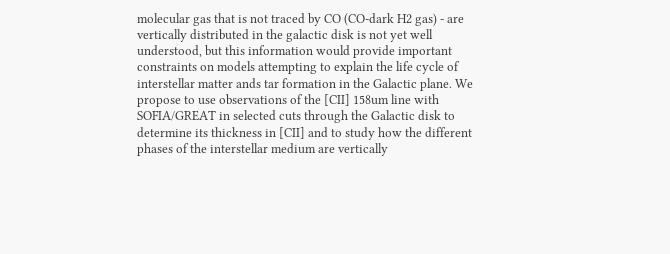molecular gas that is not traced by CO (CO-dark H2 gas) - are vertically distributed in the galactic disk is not yet well understood, but this information would provide important constraints on models attempting to explain the life cycle of interstellar matter ands tar formation in the Galactic plane. We propose to use observations of the [CII] 158um line with SOFIA/GREAT in selected cuts through the Galactic disk to determine its thickness in [CII] and to study how the different phases of the interstellar medium are vertically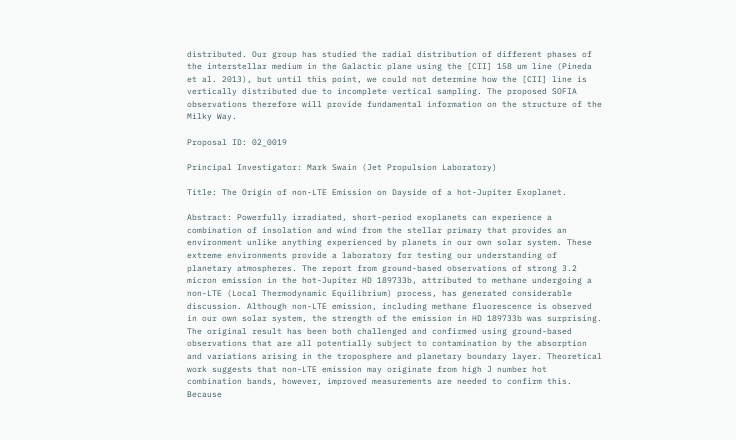distributed. Our group has studied the radial distribution of different phases of the interstellar medium in the Galactic plane using the [CII] 158 um line (Pineda et al. 2013), but until this point, we could not determine how the [CII] line is vertically distributed due to incomplete vertical sampling. The proposed SOFIA observations therefore will provide fundamental information on the structure of the Milky Way.

Proposal ID: 02_0019

Principal Investigator: Mark Swain (Jet Propulsion Laboratory)

Title: The Origin of non-LTE Emission on Dayside of a hot-Jupiter Exoplanet.

Abstract: Powerfully irradiated, short-period exoplanets can experience a combination of insolation and wind from the stellar primary that provides an environment unlike anything experienced by planets in our own solar system. These extreme environments provide a laboratory for testing our understanding of planetary atmospheres. The report from ground-based observations of strong 3.2 micron emission in the hot-Jupiter HD 189733b, attributed to methane undergoing a non-LTE (Local Thermodynamic Equilibrium) process, has generated considerable discussion. Although non-LTE emission, including methane fluorescence is observed in our own solar system, the strength of the emission in HD 189733b was surprising. The original result has been both challenged and confirmed using ground-based observations that are all potentially subject to contamination by the absorption and variations arising in the troposphere and planetary boundary layer. Theoretical work suggests that non-LTE emission may originate from high J number hot combination bands, however, improved measurements are needed to confirm this. Because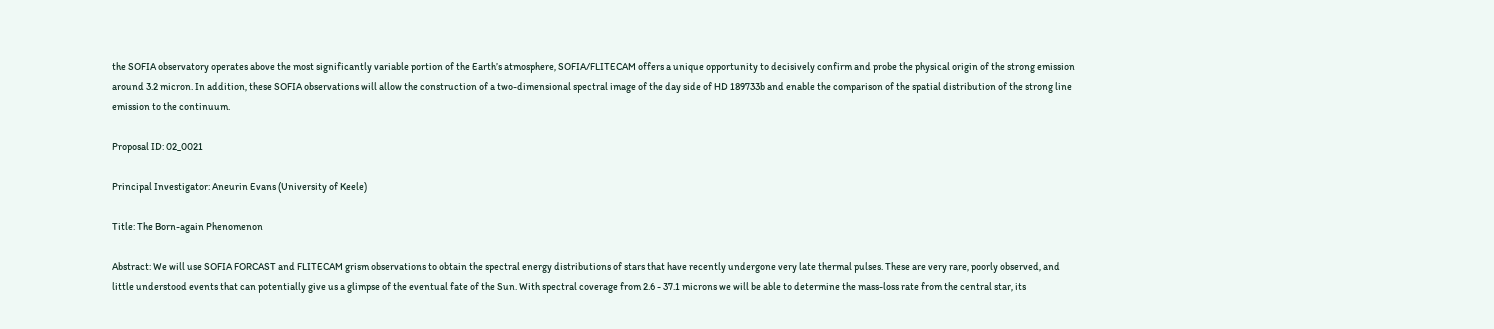the SOFIA observatory operates above the most significantly variable portion of the Earth’s atmosphere, SOFIA/FLITECAM offers a unique opportunity to decisively confirm and probe the physical origin of the strong emission around 3.2 micron. In addition, these SOFIA observations will allow the construction of a two-dimensional spectral image of the day side of HD 189733b and enable the comparison of the spatial distribution of the strong line emission to the continuum.

Proposal ID: 02_0021

Principal Investigator: Aneurin Evans (University of Keele)

Title: The Born-again Phenomenon

Abstract: We will use SOFIA FORCAST and FLITECAM grism observations to obtain the spectral energy distributions of stars that have recently undergone very late thermal pulses. These are very rare, poorly observed, and little understood events that can potentially give us a glimpse of the eventual fate of the Sun. With spectral coverage from 2.6 - 37.1 microns we will be able to determine the mass-loss rate from the central star, its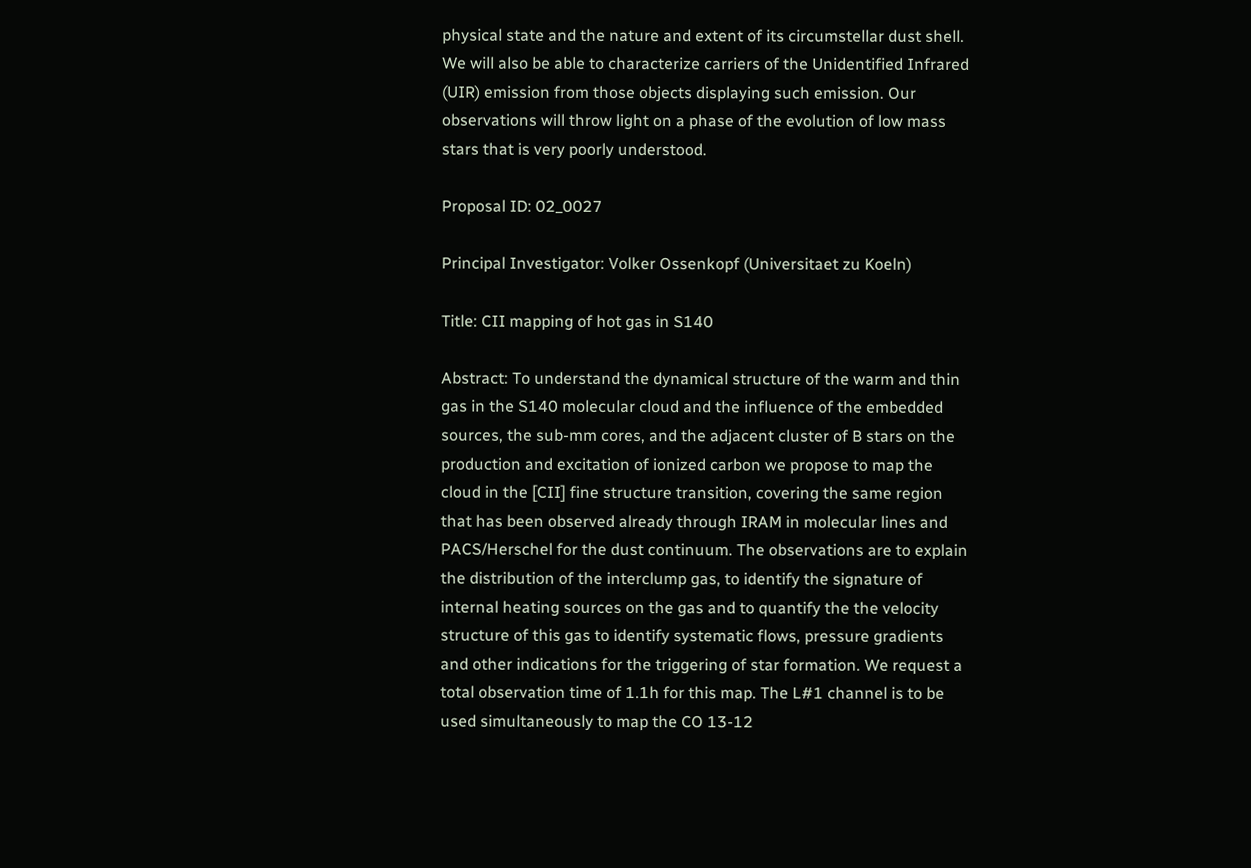physical state and the nature and extent of its circumstellar dust shell. We will also be able to characterize carriers of the Unidentified Infrared (UIR) emission from those objects displaying such emission. Our observations will throw light on a phase of the evolution of low mass stars that is very poorly understood.

Proposal ID: 02_0027

Principal Investigator: Volker Ossenkopf (Universitaet zu Koeln)

Title: CII mapping of hot gas in S140

Abstract: To understand the dynamical structure of the warm and thin gas in the S140 molecular cloud and the influence of the embedded sources, the sub-mm cores, and the adjacent cluster of B stars on the production and excitation of ionized carbon we propose to map the cloud in the [CII] fine structure transition, covering the same region that has been observed already through IRAM in molecular lines and PACS/Herschel for the dust continuum. The observations are to explain the distribution of the interclump gas, to identify the signature of internal heating sources on the gas and to quantify the the velocity structure of this gas to identify systematic flows, pressure gradients and other indications for the triggering of star formation. We request a total observation time of 1.1h for this map. The L#1 channel is to be used simultaneously to map the CO 13-12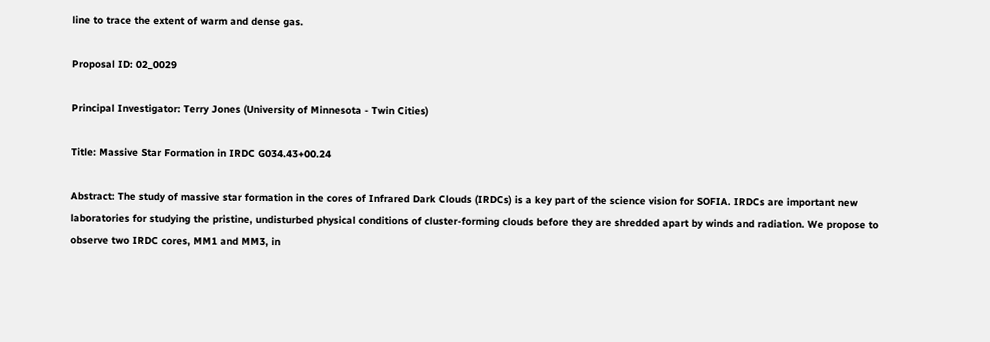line to trace the extent of warm and dense gas.

Proposal ID: 02_0029

Principal Investigator: Terry Jones (University of Minnesota - Twin Cities)

Title: Massive Star Formation in IRDC G034.43+00.24

Abstract: The study of massive star formation in the cores of Infrared Dark Clouds (IRDCs) is a key part of the science vision for SOFIA. IRDCs are important new laboratories for studying the pristine, undisturbed physical conditions of cluster-forming clouds before they are shredded apart by winds and radiation. We propose to observe two IRDC cores, MM1 and MM3, in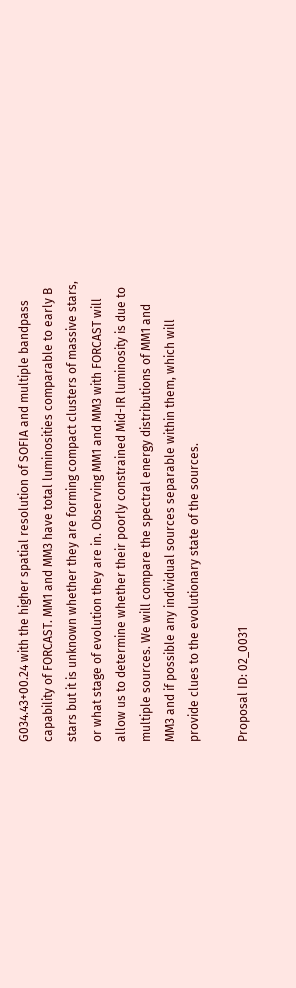G034.43+00.24 with the higher spatial resolution of SOFIA and multiple bandpass capability of FORCAST. MM1 and MM3 have total luminosities comparable to early B stars but it is unknown whether they are forming compact clusters of massive stars, or what stage of evolution they are in. Observing MM1 and MM3 with FORCAST will allow us to determine whether their poorly constrained Mid-IR luminosity is due to multiple sources. We will compare the spectral energy distributions of MM1 and MM3 and if possible any individual sources separable within them, which will provide clues to the evolutionary state of the sources.

Proposal ID: 02_0031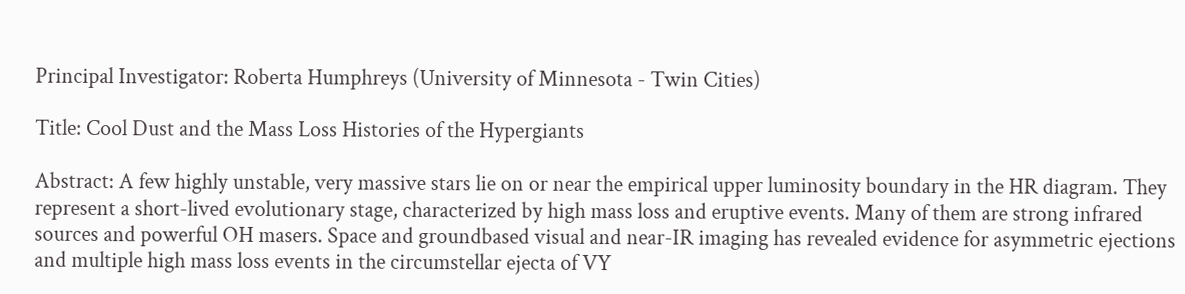Principal Investigator: Roberta Humphreys (University of Minnesota - Twin Cities)

Title: Cool Dust and the Mass Loss Histories of the Hypergiants

Abstract: A few highly unstable, very massive stars lie on or near the empirical upper luminosity boundary in the HR diagram. They represent a short-lived evolutionary stage, characterized by high mass loss and eruptive events. Many of them are strong infrared sources and powerful OH masers. Space and groundbased visual and near-IR imaging has revealed evidence for asymmetric ejections and multiple high mass loss events in the circumstellar ejecta of VY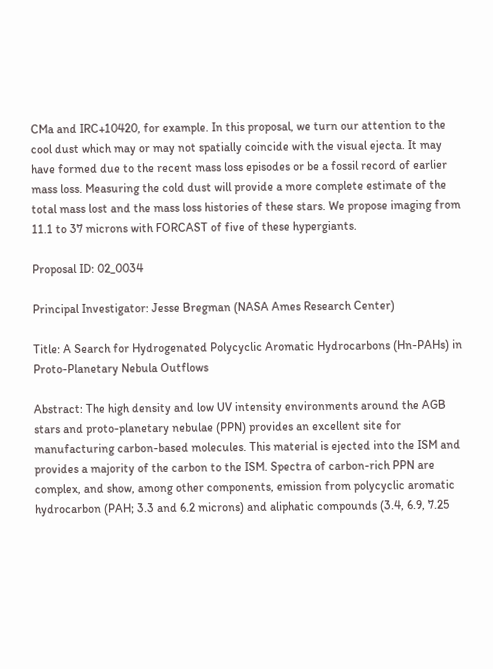CMa and IRC+10420, for example. In this proposal, we turn our attention to the cool dust which may or may not spatially coincide with the visual ejecta. It may have formed due to the recent mass loss episodes or be a fossil record of earlier mass loss. Measuring the cold dust will provide a more complete estimate of the total mass lost and the mass loss histories of these stars. We propose imaging from 11.1 to 37 microns with FORCAST of five of these hypergiants.

Proposal ID: 02_0034

Principal Investigator: Jesse Bregman (NASA Ames Research Center)

Title: A Search for Hydrogenated Polycyclic Aromatic Hydrocarbons (Hn-PAHs) in Proto-Planetary Nebula Outflows

Abstract: The high density and low UV intensity environments around the AGB stars and proto-planetary nebulae (PPN) provides an excellent site for manufacturing carbon-based molecules. This material is ejected into the ISM and provides a majority of the carbon to the ISM. Spectra of carbon-rich PPN are complex, and show, among other components, emission from polycyclic aromatic hydrocarbon (PAH; 3.3 and 6.2 microns) and aliphatic compounds (3.4, 6.9, 7.25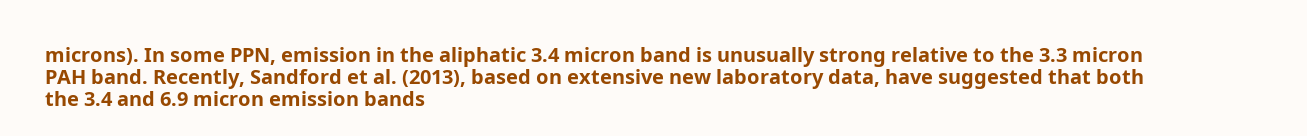microns). In some PPN, emission in the aliphatic 3.4 micron band is unusually strong relative to the 3.3 micron PAH band. Recently, Sandford et al. (2013), based on extensive new laboratory data, have suggested that both the 3.4 and 6.9 micron emission bands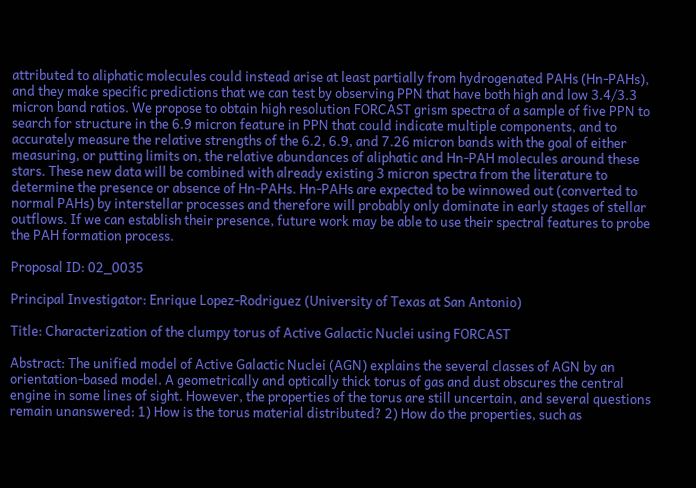attributed to aliphatic molecules could instead arise at least partially from hydrogenated PAHs (Hn-PAHs), and they make specific predictions that we can test by observing PPN that have both high and low 3.4/3.3 micron band ratios. We propose to obtain high resolution FORCAST grism spectra of a sample of five PPN to search for structure in the 6.9 micron feature in PPN that could indicate multiple components, and to accurately measure the relative strengths of the 6.2, 6.9, and 7.26 micron bands with the goal of either measuring, or putting limits on, the relative abundances of aliphatic and Hn-PAH molecules around these stars. These new data will be combined with already existing 3 micron spectra from the literature to determine the presence or absence of Hn-PAHs. Hn-PAHs are expected to be winnowed out (converted to normal PAHs) by interstellar processes and therefore will probably only dominate in early stages of stellar outflows. If we can establish their presence, future work may be able to use their spectral features to probe the PAH formation process.

Proposal ID: 02_0035

Principal Investigator: Enrique Lopez-Rodriguez (University of Texas at San Antonio)

Title: Characterization of the clumpy torus of Active Galactic Nuclei using FORCAST

Abstract: The unified model of Active Galactic Nuclei (AGN) explains the several classes of AGN by an orientation-based model. A geometrically and optically thick torus of gas and dust obscures the central engine in some lines of sight. However, the properties of the torus are still uncertain, and several questions remain unanswered: 1) How is the torus material distributed? 2) How do the properties, such as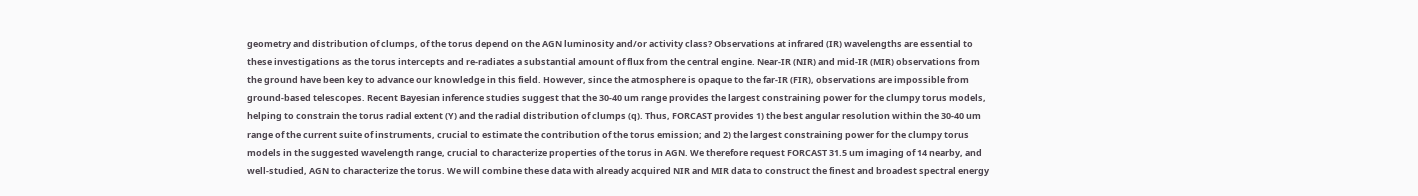geometry and distribution of clumps, of the torus depend on the AGN luminosity and/or activity class? Observations at infrared (IR) wavelengths are essential to these investigations as the torus intercepts and re-radiates a substantial amount of flux from the central engine. Near-IR (NIR) and mid-IR (MIR) observations from the ground have been key to advance our knowledge in this field. However, since the atmosphere is opaque to the far-IR (FIR), observations are impossible from ground-based telescopes. Recent Bayesian inference studies suggest that the 30-40 um range provides the largest constraining power for the clumpy torus models, helping to constrain the torus radial extent (Y) and the radial distribution of clumps (q). Thus, FORCAST provides 1) the best angular resolution within the 30-40 um range of the current suite of instruments, crucial to estimate the contribution of the torus emission; and 2) the largest constraining power for the clumpy torus models in the suggested wavelength range, crucial to characterize properties of the torus in AGN. We therefore request FORCAST 31.5 um imaging of 14 nearby, and well-studied, AGN to characterize the torus. We will combine these data with already acquired NIR and MIR data to construct the finest and broadest spectral energy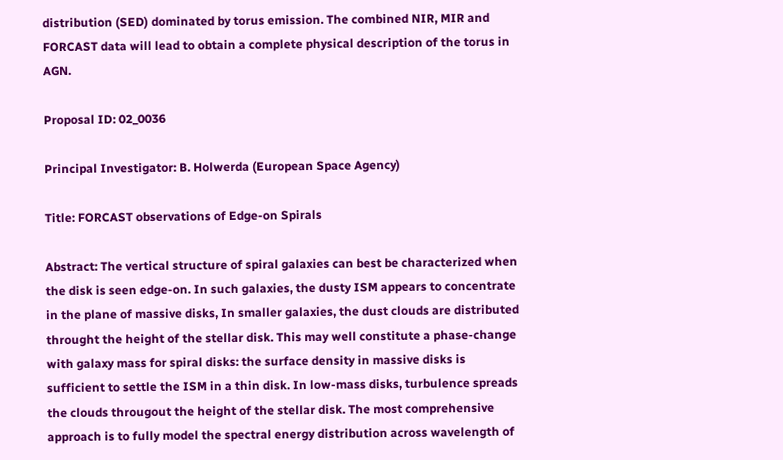distribution (SED) dominated by torus emission. The combined NIR, MIR and FORCAST data will lead to obtain a complete physical description of the torus in AGN.

Proposal ID: 02_0036

Principal Investigator: B. Holwerda (European Space Agency)

Title: FORCAST observations of Edge-on Spirals

Abstract: The vertical structure of spiral galaxies can best be characterized when the disk is seen edge-on. In such galaxies, the dusty ISM appears to concentrate in the plane of massive disks, In smaller galaxies, the dust clouds are distributed throught the height of the stellar disk. This may well constitute a phase-change with galaxy mass for spiral disks: the surface density in massive disks is sufficient to settle the ISM in a thin disk. In low-mass disks, turbulence spreads the clouds througout the height of the stellar disk. The most comprehensive approach is to fully model the spectral energy distribution across wavelength of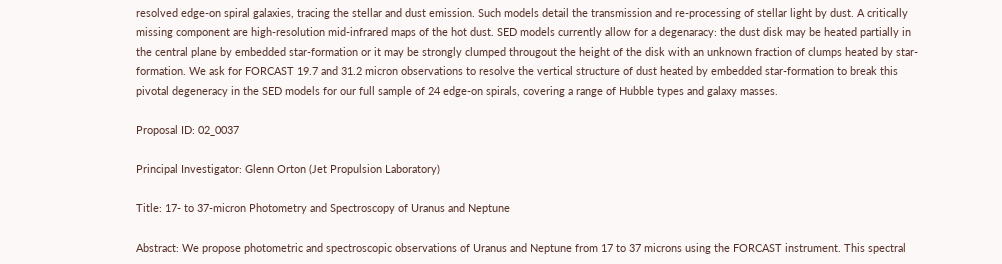resolved edge-on spiral galaxies, tracing the stellar and dust emission. Such models detail the transmission and re-processing of stellar light by dust. A critically missing component are high-resolution mid-infrared maps of the hot dust. SED models currently allow for a degenaracy: the dust disk may be heated partially in the central plane by embedded star-formation or it may be strongly clumped througout the height of the disk with an unknown fraction of clumps heated by star-formation. We ask for FORCAST 19.7 and 31.2 micron observations to resolve the vertical structure of dust heated by embedded star-formation to break this pivotal degeneracy in the SED models for our full sample of 24 edge-on spirals, covering a range of Hubble types and galaxy masses.

Proposal ID: 02_0037

Principal Investigator: Glenn Orton (Jet Propulsion Laboratory)

Title: 17- to 37-micron Photometry and Spectroscopy of Uranus and Neptune

Abstract: We propose photometric and spectroscopic observations of Uranus and Neptune from 17 to 37 microns using the FORCAST instrument. This spectral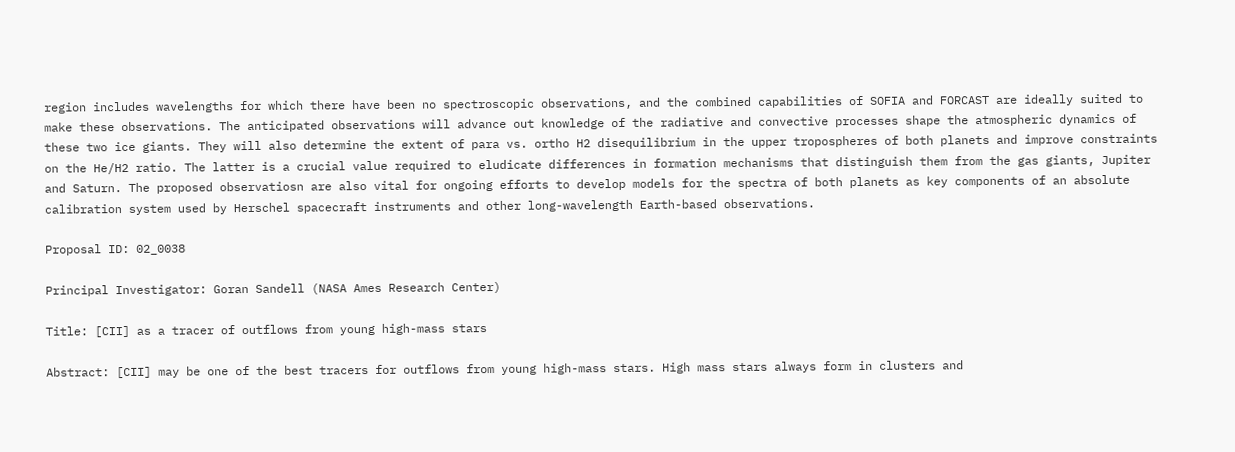region includes wavelengths for which there have been no spectroscopic observations, and the combined capabilities of SOFIA and FORCAST are ideally suited to make these observations. The anticipated observations will advance out knowledge of the radiative and convective processes shape the atmospheric dynamics of these two ice giants. They will also determine the extent of para vs. ortho H2 disequilibrium in the upper tropospheres of both planets and improve constraints on the He/H2 ratio. The latter is a crucial value required to eludicate differences in formation mechanisms that distinguish them from the gas giants, Jupiter and Saturn. The proposed observatiosn are also vital for ongoing efforts to develop models for the spectra of both planets as key components of an absolute calibration system used by Herschel spacecraft instruments and other long-wavelength Earth-based observations.

Proposal ID: 02_0038

Principal Investigator: Goran Sandell (NASA Ames Research Center)

Title: [CII] as a tracer of outflows from young high-mass stars

Abstract: [CII] may be one of the best tracers for outflows from young high-mass stars. High mass stars always form in clusters and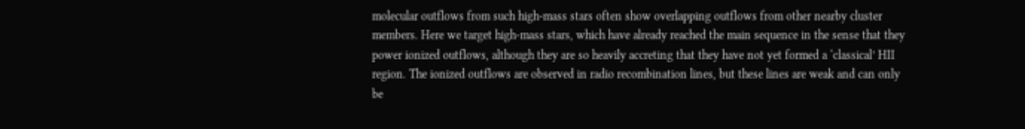molecular outflows from such high-mass stars often show overlapping outflows from other nearby cluster members. Here we target high-mass stars, which have already reached the main sequence in the sense that they power ionized outflows, although they are so heavily accreting that they have not yet formed a ‘classical’ HII region. The ionized outflows are observed in radio recombination lines, but these lines are weak and can only be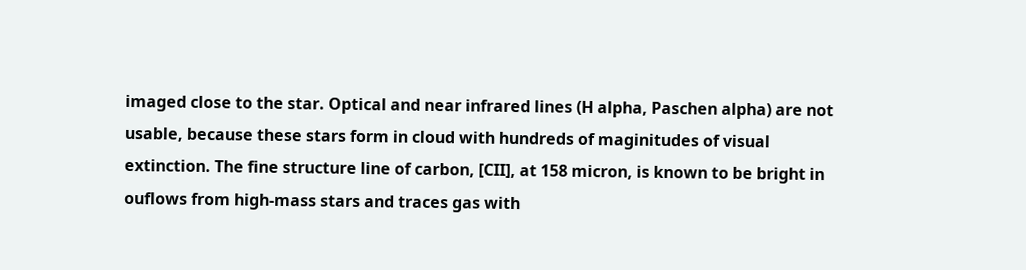imaged close to the star. Optical and near infrared lines (H alpha, Paschen alpha) are not usable, because these stars form in cloud with hundreds of maginitudes of visual extinction. The fine structure line of carbon, [CII], at 158 micron, is known to be bright in ouflows from high-mass stars and traces gas with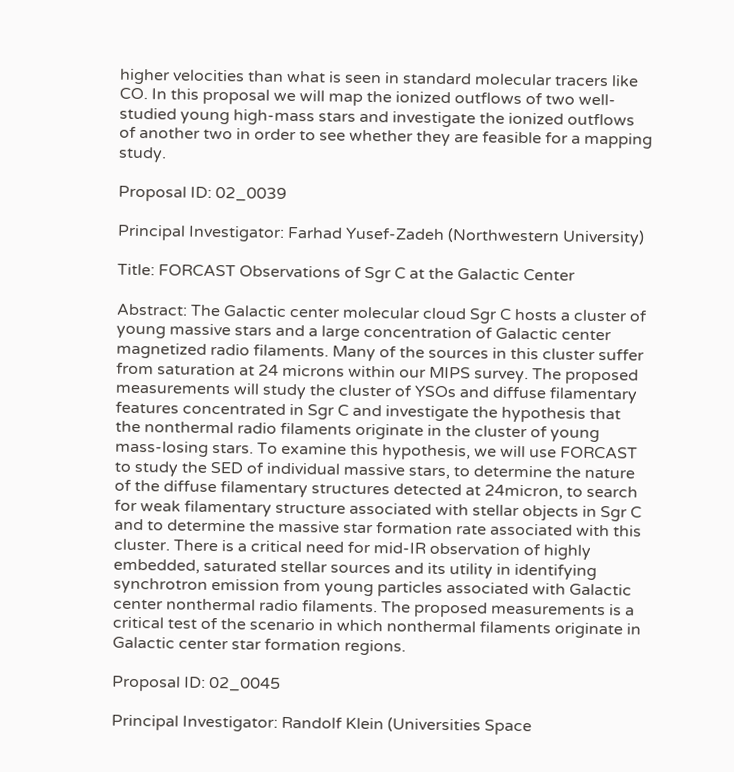higher velocities than what is seen in standard molecular tracers like CO. In this proposal we will map the ionized outflows of two well-studied young high-mass stars and investigate the ionized outflows of another two in order to see whether they are feasible for a mapping study.

Proposal ID: 02_0039

Principal Investigator: Farhad Yusef-Zadeh (Northwestern University)

Title: FORCAST Observations of Sgr C at the Galactic Center

Abstract: The Galactic center molecular cloud Sgr C hosts a cluster of young massive stars and a large concentration of Galactic center magnetized radio filaments. Many of the sources in this cluster suffer from saturation at 24 microns within our MIPS survey. The proposed measurements will study the cluster of YSOs and diffuse filamentary features concentrated in Sgr C and investigate the hypothesis that the nonthermal radio filaments originate in the cluster of young mass-losing stars. To examine this hypothesis, we will use FORCAST to study the SED of individual massive stars, to determine the nature of the diffuse filamentary structures detected at 24micron, to search for weak filamentary structure associated with stellar objects in Sgr C and to determine the massive star formation rate associated with this cluster. There is a critical need for mid-IR observation of highly embedded, saturated stellar sources and its utility in identifying synchrotron emission from young particles associated with Galactic center nonthermal radio filaments. The proposed measurements is a critical test of the scenario in which nonthermal filaments originate in Galactic center star formation regions.

Proposal ID: 02_0045

Principal Investigator: Randolf Klein (Universities Space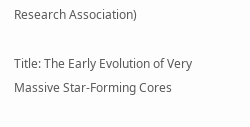Research Association)

Title: The Early Evolution of Very Massive Star-Forming Cores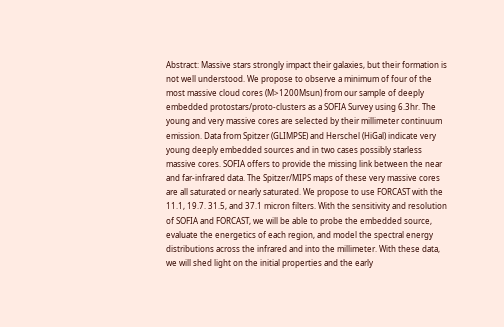Abstract: Massive stars strongly impact their galaxies, but their formation is not well understood. We propose to observe a minimum of four of the most massive cloud cores (M>1200Msun) from our sample of deeply embedded protostars/proto-clusters as a SOFIA Survey using 6.3hr. The young and very massive cores are selected by their millimeter continuum emission. Data from Spitzer (GLIMPSE) and Herschel (HiGal) indicate very young deeply embedded sources and in two cases possibly starless massive cores. SOFIA offers to provide the missing link between the near and far-infrared data. The Spitzer/MIPS maps of these very massive cores are all saturated or nearly saturated. We propose to use FORCAST with the 11.1, 19.7. 31.5, and 37.1 micron filters. With the sensitivity and resolution of SOFIA and FORCAST, we will be able to probe the embedded source, evaluate the energetics of each region, and model the spectral energy distributions across the infrared and into the millimeter. With these data, we will shed light on the initial properties and the early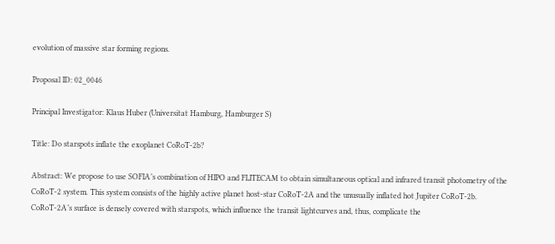evolution of massive star forming regions.

Proposal ID: 02_0046

Principal Investigator: Klaus Huber (Universitat Hamburg, Hamburger S)

Title: Do starspots inflate the exoplanet CoRoT-2b?

Abstract: We propose to use SOFIA’s combination of HIPO and FLITECAM to obtain simultaneous optical and infrared transit photometry of the CoRoT-2 system. This system consists of the highly active planet host-star CoRoT-2A and the unusually inflated hot Jupiter CoRoT-2b. CoRoT-2A’s surface is densely covered with starspots, which influence the transit lightcurves and, thus, complicate the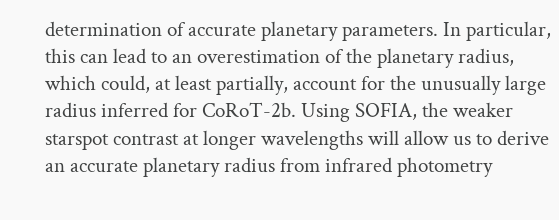determination of accurate planetary parameters. In particular, this can lead to an overestimation of the planetary radius, which could, at least partially, account for the unusually large radius inferred for CoRoT-2b. Using SOFIA, the weaker starspot contrast at longer wavelengths will allow us to derive an accurate planetary radius from infrared photometry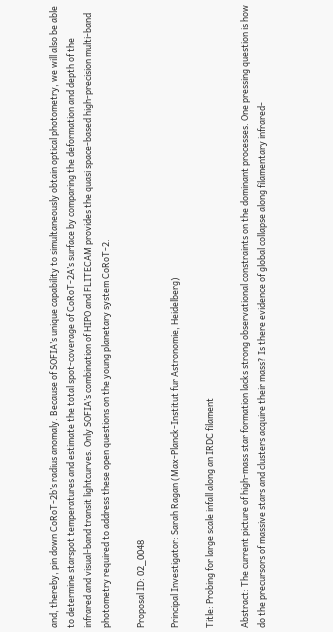and, thereby, pin down CoRoT-2b’s radius anomaly. Because of SOFIA’s unique capability to simultaneously obtain optical photometry, we will also be able to determine starspot temperatures and estimate the total spot-coverage of CoRoT-2A’s surface by comparing the deformation and depth of the infrared and visual-band transit lightcurves. Only SOFIA’s combination of HIPO and FLITECAM provides the quasi space-based high-precision multi-band photometry required to address these open questions on the young planetary system CoRoT-2.

Proposal ID: 02_0048

Principal Investigator: Sarah Ragan (Max-Planck-Institut fur Astronomie, Heidelberg)

Title: Probing for large scale infall along an IRDC filament

Abstract: The current picture of high-mass star formation lacks strong observational constraints on the dominant processes. One pressing question is how do the precursors of massive stars and clusters acquire their mass? Is there evidence of global collapse along filamentary infrared-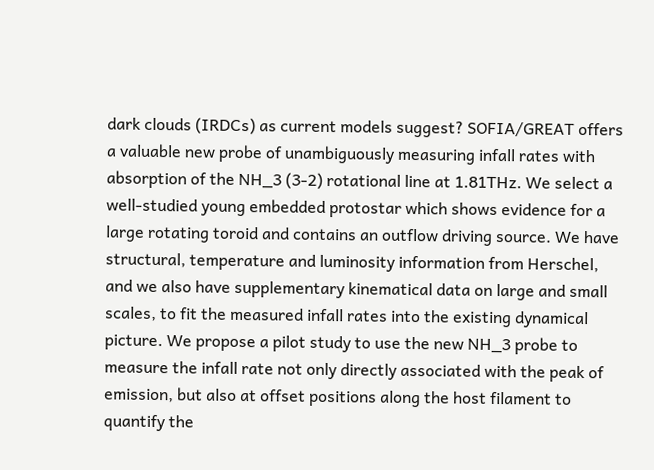dark clouds (IRDCs) as current models suggest? SOFIA/GREAT offers a valuable new probe of unambiguously measuring infall rates with absorption of the NH_3 (3-2) rotational line at 1.81THz. We select a well-studied young embedded protostar which shows evidence for a large rotating toroid and contains an outflow driving source. We have structural, temperature and luminosity information from Herschel, and we also have supplementary kinematical data on large and small scales, to fit the measured infall rates into the existing dynamical picture. We propose a pilot study to use the new NH_3 probe to measure the infall rate not only directly associated with the peak of emission, but also at offset positions along the host filament to quantify the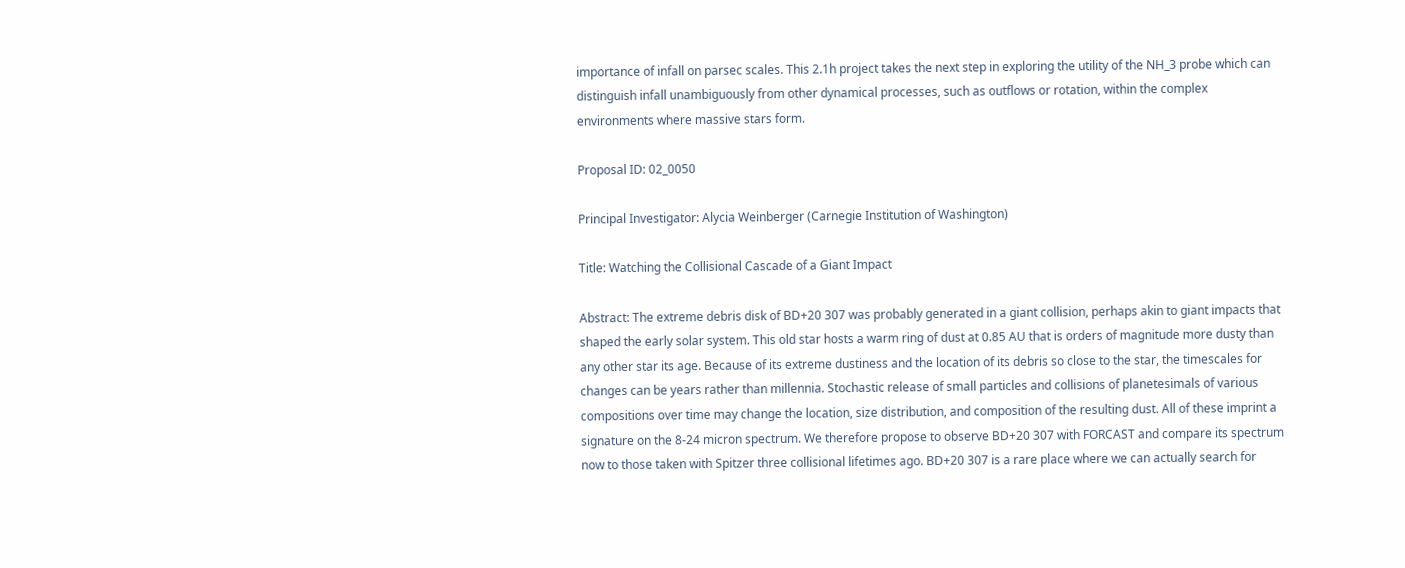importance of infall on parsec scales. This 2.1h project takes the next step in exploring the utility of the NH_3 probe which can distinguish infall unambiguously from other dynamical processes, such as outflows or rotation, within the complex environments where massive stars form.

Proposal ID: 02_0050

Principal Investigator: Alycia Weinberger (Carnegie Institution of Washington)

Title: Watching the Collisional Cascade of a Giant Impact

Abstract: The extreme debris disk of BD+20 307 was probably generated in a giant collision, perhaps akin to giant impacts that shaped the early solar system. This old star hosts a warm ring of dust at 0.85 AU that is orders of magnitude more dusty than any other star its age. Because of its extreme dustiness and the location of its debris so close to the star, the timescales for changes can be years rather than millennia. Stochastic release of small particles and collisions of planetesimals of various compositions over time may change the location, size distribution, and composition of the resulting dust. All of these imprint a signature on the 8-24 micron spectrum. We therefore propose to observe BD+20 307 with FORCAST and compare its spectrum now to those taken with Spitzer three collisional lifetimes ago. BD+20 307 is a rare place where we can actually search for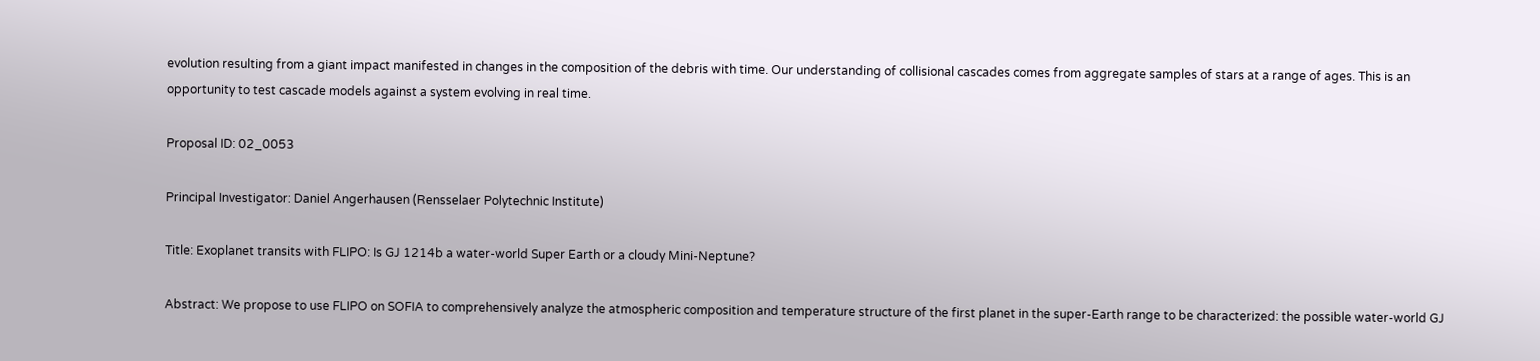evolution resulting from a giant impact manifested in changes in the composition of the debris with time. Our understanding of collisional cascades comes from aggregate samples of stars at a range of ages. This is an opportunity to test cascade models against a system evolving in real time.

Proposal ID: 02_0053

Principal Investigator: Daniel Angerhausen (Rensselaer Polytechnic Institute)

Title: Exoplanet transits with FLIPO: Is GJ 1214b a water-world Super Earth or a cloudy Mini-Neptune?

Abstract: We propose to use FLIPO on SOFIA to comprehensively analyze the atmospheric composition and temperature structure of the first planet in the super-Earth range to be characterized: the possible water-world GJ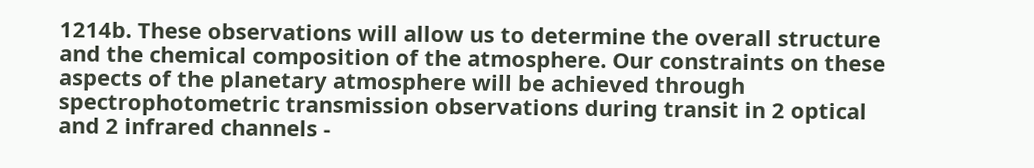1214b. These observations will allow us to determine the overall structure and the chemical composition of the atmosphere. Our constraints on these aspects of the planetary atmosphere will be achieved through spectrophotometric transmission observations during transit in 2 optical and 2 infrared channels -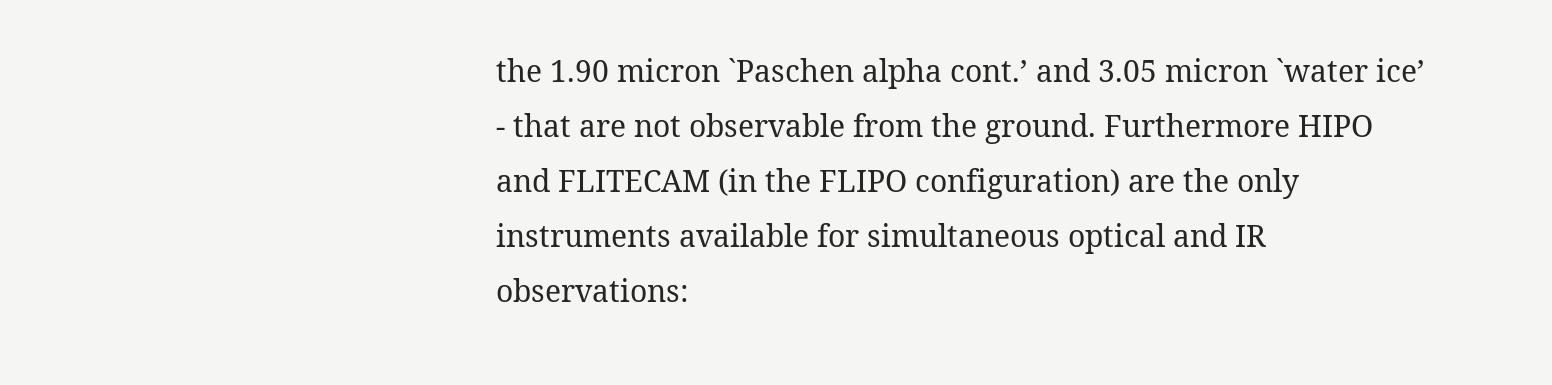the 1.90 micron `Paschen alpha cont.’ and 3.05 micron `water ice’ - that are not observable from the ground. Furthermore HIPO and FLITECAM (in the FLIPO configuration) are the only instruments available for simultaneous optical and IR observations: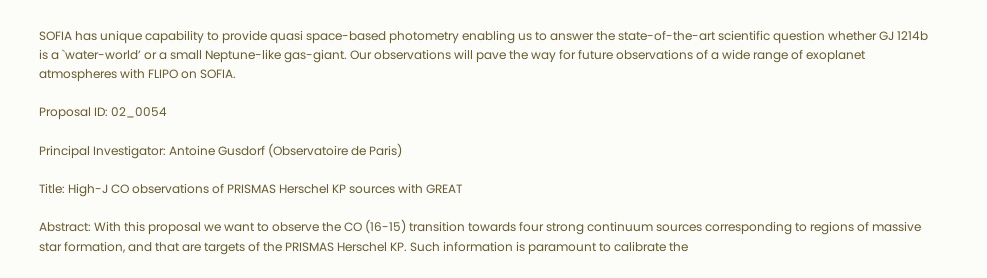SOFIA has unique capability to provide quasi space-based photometry enabling us to answer the state-of-the-art scientific question whether GJ 1214b is a `water-world’ or a small Neptune-like gas-giant. Our observations will pave the way for future observations of a wide range of exoplanet atmospheres with FLIPO on SOFIA.

Proposal ID: 02_0054

Principal Investigator: Antoine Gusdorf (Observatoire de Paris)

Title: High-J CO observations of PRISMAS Herschel KP sources with GREAT

Abstract: With this proposal we want to observe the CO (16-15) transition towards four strong continuum sources corresponding to regions of massive star formation, and that are targets of the PRISMAS Herschel KP. Such information is paramount to calibrate the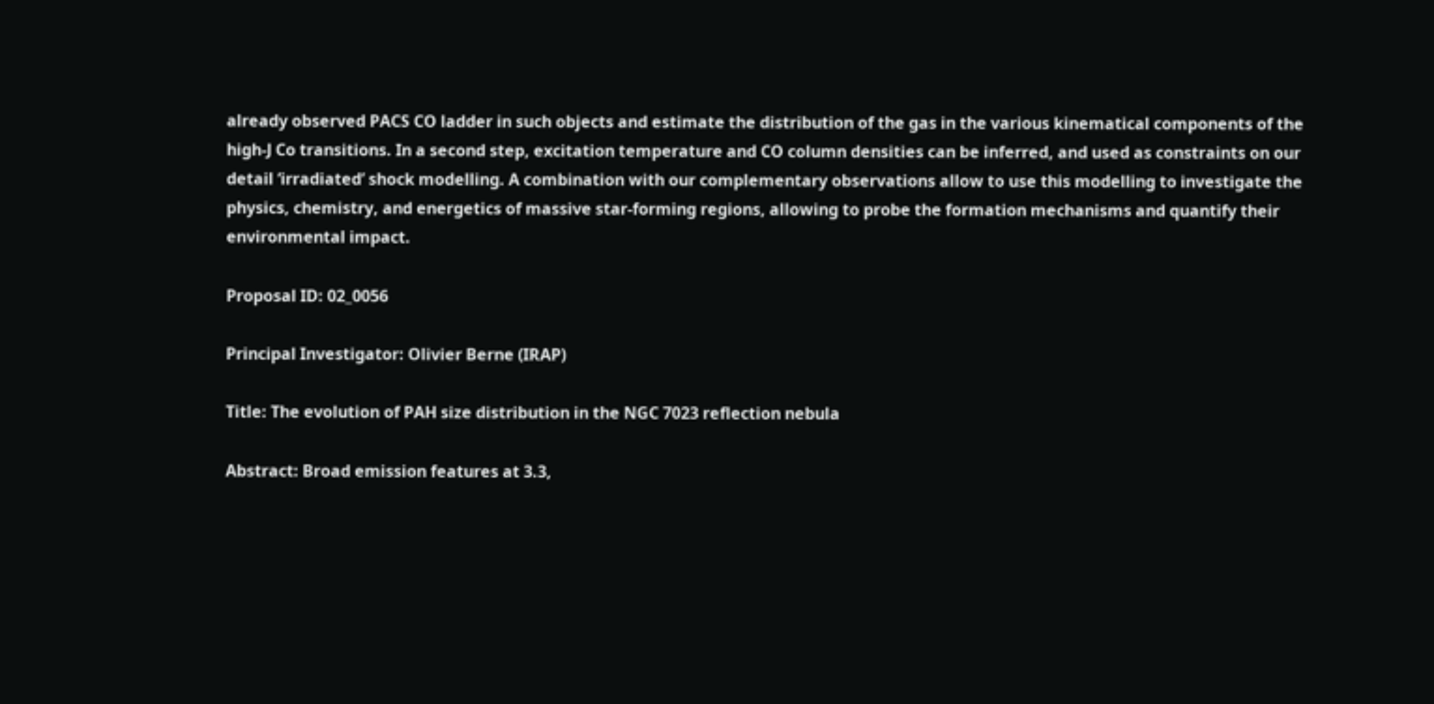already observed PACS CO ladder in such objects and estimate the distribution of the gas in the various kinematical components of the high-J Co transitions. In a second step, excitation temperature and CO column densities can be inferred, and used as constraints on our detail ‘irradiated’ shock modelling. A combination with our complementary observations allow to use this modelling to investigate the physics, chemistry, and energetics of massive star-forming regions, allowing to probe the formation mechanisms and quantify their environmental impact.

Proposal ID: 02_0056

Principal Investigator: Olivier Berne (IRAP)

Title: The evolution of PAH size distribution in the NGC 7023 reflection nebula

Abstract: Broad emission features at 3.3,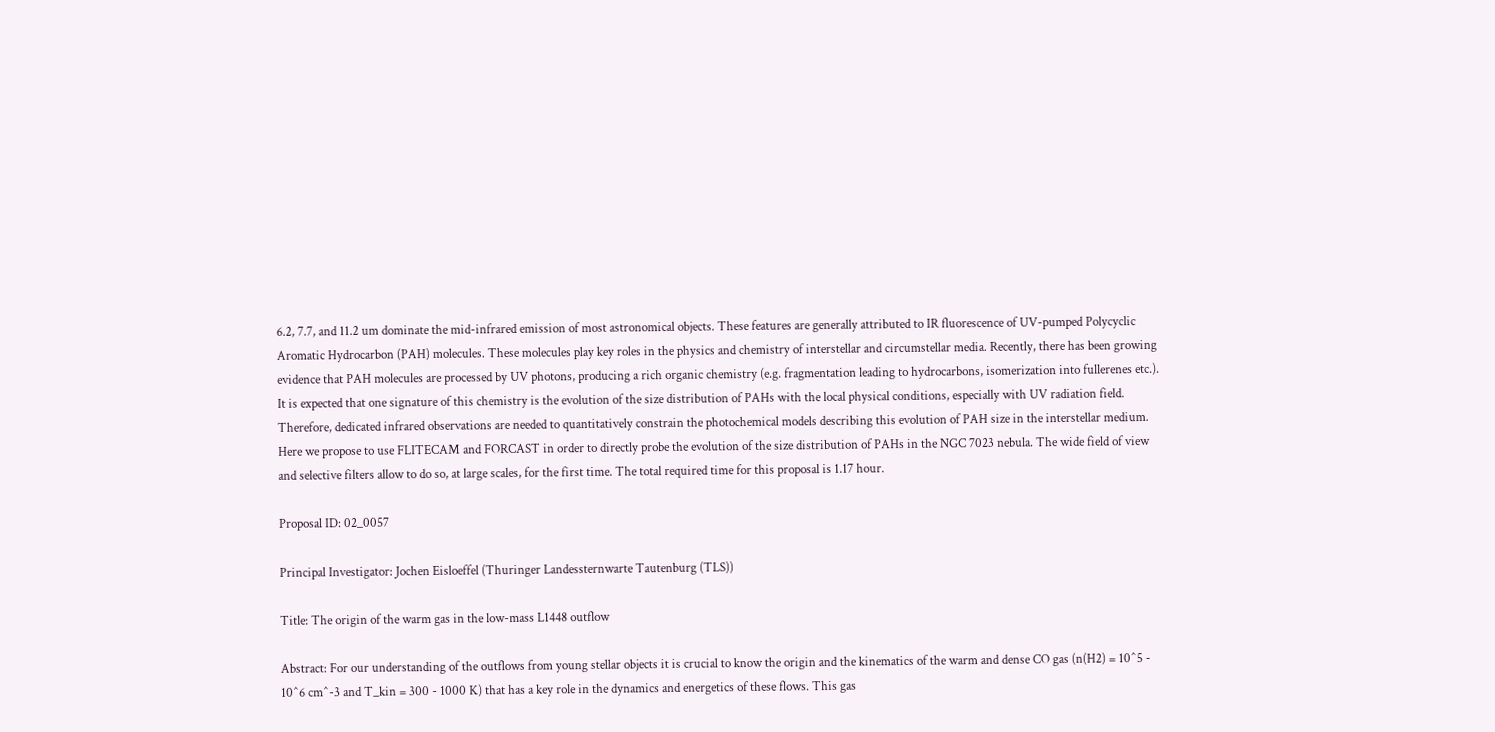6.2, 7.7, and 11.2 um dominate the mid-infrared emission of most astronomical objects. These features are generally attributed to IR fluorescence of UV-pumped Polycyclic Aromatic Hydrocarbon (PAH) molecules. These molecules play key roles in the physics and chemistry of interstellar and circumstellar media. Recently, there has been growing evidence that PAH molecules are processed by UV photons, producing a rich organic chemistry (e.g. fragmentation leading to hydrocarbons, isomerization into fullerenes etc.). It is expected that one signature of this chemistry is the evolution of the size distribution of PAHs with the local physical conditions, especially with UV radiation field. Therefore, dedicated infrared observations are needed to quantitatively constrain the photochemical models describing this evolution of PAH size in the interstellar medium. Here we propose to use FLITECAM and FORCAST in order to directly probe the evolution of the size distribution of PAHs in the NGC 7023 nebula. The wide field of view and selective filters allow to do so, at large scales, for the first time. The total required time for this proposal is 1.17 hour.

Proposal ID: 02_0057

Principal Investigator: Jochen Eisloeffel (Thuringer Landessternwarte Tautenburg (TLS))

Title: The origin of the warm gas in the low-mass L1448 outflow

Abstract: For our understanding of the outflows from young stellar objects it is crucial to know the origin and the kinematics of the warm and dense CO gas (n(H2) = 10^5 - 10^6 cm^-3 and T_kin = 300 - 1000 K) that has a key role in the dynamics and energetics of these flows. This gas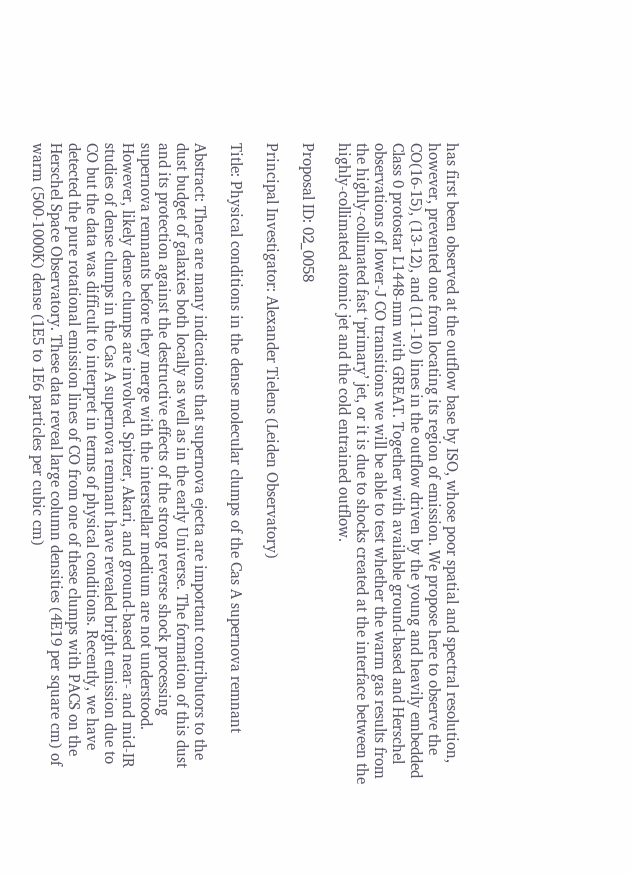has first been observed at the outflow base by ISO, whose poor spatial and spectral resolution, however, prevented one from locating its region of emission. We propose here to observe the CO(16-15), (13-12), and (11-10) lines in the outflow driven by the young and heavily embedded Class 0 protostar L1448-mm with GREAT. Together with available ground-based and Herschel observations of lower-J CO transitions we will be able to test whether the warm gas results from the highly-collimated fast ‘primary’ jet, or it is due to shocks created at the interface between the highly-collimated atomic jet and the cold entrained outflow.

Proposal ID: 02_0058

Principal Investigator: Alexander Tielens (Leiden Observatory)

Title: Physical conditions in the dense molecular clumps of the Cas A supernova remnant

Abstract: There are many indications that supernova ejecta are important contributors to the dust budget of galaxies both locally as well as in the early Universe. The formation of this dust and its protection against the destructive effects of the strong reverse shock processing supernova remnants before they merge with the interstellar medium are not understood. However, likely dense clumps are involved. Spitzer, Akari, and ground-based near- and mid-IR studies of dense clumps in the Cas A supernova remnant have revealed bright emission due to CO but the data was difficult to interpret in terms of physical conditions. Recently, we have detected the pure rotational emission lines of CO from one of these clumps with PACS on the Herschel Space Observatory. These data reveal large column densities (4E19 per square cm) of warm (500-1000K) dense (1E5 to 1E6 particles per cubic cm)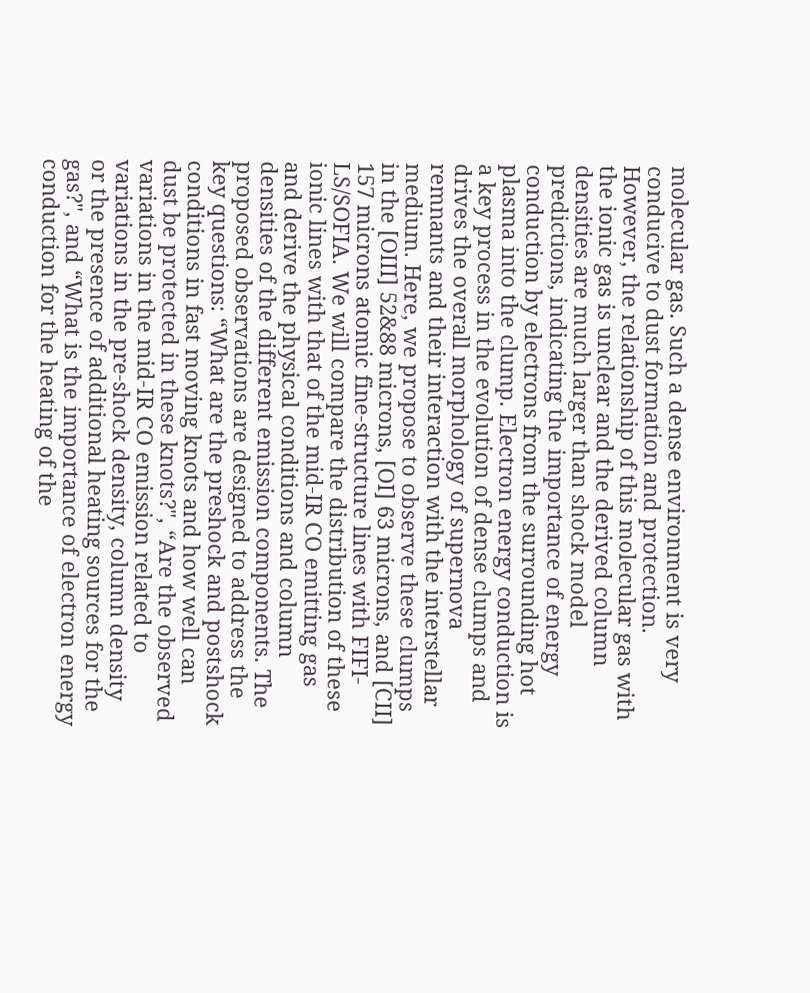molecular gas. Such a dense environment is very conducive to dust formation and protection. However, the relationship of this molecular gas with the ionic gas is unclear and the derived column densities are much larger than shock model predictions, indicating the importance of energy conduction by electrons from the surrounding hot plasma into the clump. Electron energy conduction is a key process in the evolution of dense clumps and drives the overall morphology of supernova remnants and their interaction with the interstellar medium. Here, we propose to observe these clumps in the [OIII] 52&88 microns, [OI] 63 microns, and [CII] 157 microns atomic fine-structure lines with FIFI-LS/SOFIA. We will compare the distribution of these ionic lines with that of the mid-IR CO emitting gas and derive the physical conditions and column densities of the different emission components. The proposed observations are designed to address the key questions: “What are the preshock and postshock conditions in fast moving knots and how well can dust be protected in these knots?", “Are the observed variations in the mid-IR CO emission related to variations in the pre-shock density, column density or the presence of additional heating sources for the gas?", and “What is the importance of electron energy conduction for the heating of the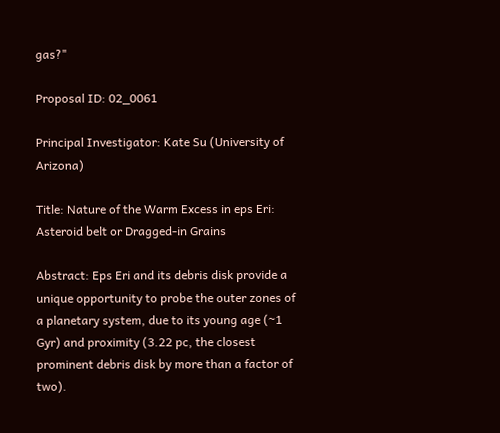gas?"

Proposal ID: 02_0061

Principal Investigator: Kate Su (University of Arizona)

Title: Nature of the Warm Excess in eps Eri: Asteroid belt or Dragged-in Grains

Abstract: Eps Eri and its debris disk provide a unique opportunity to probe the outer zones of a planetary system, due to its young age (~1 Gyr) and proximity (3.22 pc, the closest prominent debris disk by more than a factor of two).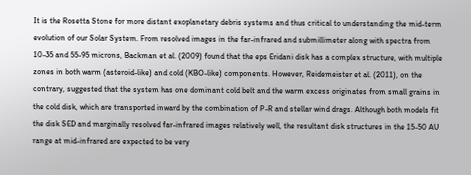It is the Rosetta Stone for more distant exoplanetary debris systems and thus critical to understanding the mid-term evolution of our Solar System. From resolved images in the far-infrared and submillimeter along with spectra from 10-35 and 55-95 microns, Backman et al. (2009) found that the eps Eridani disk has a complex structure, with multiple zones in both warm (asteroid-like) and cold (KBO-like) components. However, Reidemeister et al. (2011), on the contrary, suggested that the system has one dominant cold belt and the warm excess originates from small grains in the cold disk, which are transported inward by the combination of P-R and stellar wind drags. Although both models fit the disk SED and marginally resolved far-infrared images relatively well, the resultant disk structures in the 15-50 AU range at mid-infrared are expected to be very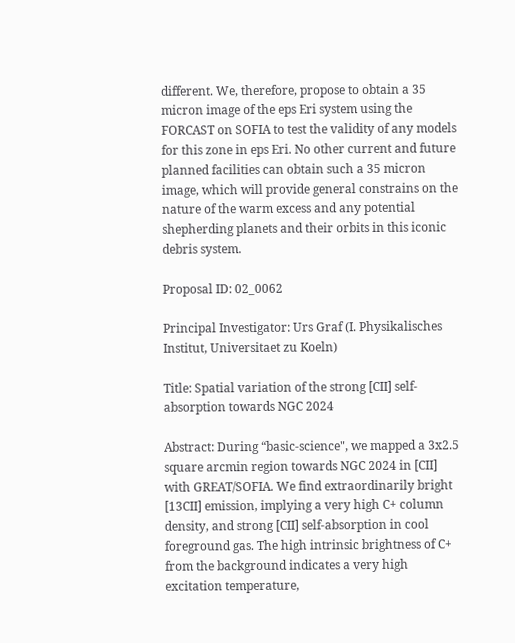different. We, therefore, propose to obtain a 35 micron image of the eps Eri system using the FORCAST on SOFIA to test the validity of any models for this zone in eps Eri. No other current and future planned facilities can obtain such a 35 micron image, which will provide general constrains on the nature of the warm excess and any potential shepherding planets and their orbits in this iconic debris system.

Proposal ID: 02_0062

Principal Investigator: Urs Graf (I. Physikalisches Institut, Universitaet zu Koeln)

Title: Spatial variation of the strong [CII] self-absorption towards NGC 2024

Abstract: During “basic-science", we mapped a 3x2.5 square arcmin region towards NGC 2024 in [CII] with GREAT/SOFIA. We find extraordinarily bright [13CII] emission, implying a very high C+ column density, and strong [CII] self-absorption in cool foreground gas. The high intrinsic brightness of C+ from the background indicates a very high excitation temperature,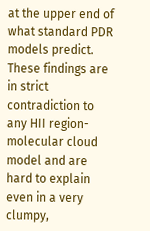at the upper end of what standard PDR models predict. These findings are in strict contradiction to any HII region-molecular cloud model and are hard to explain even in a very clumpy,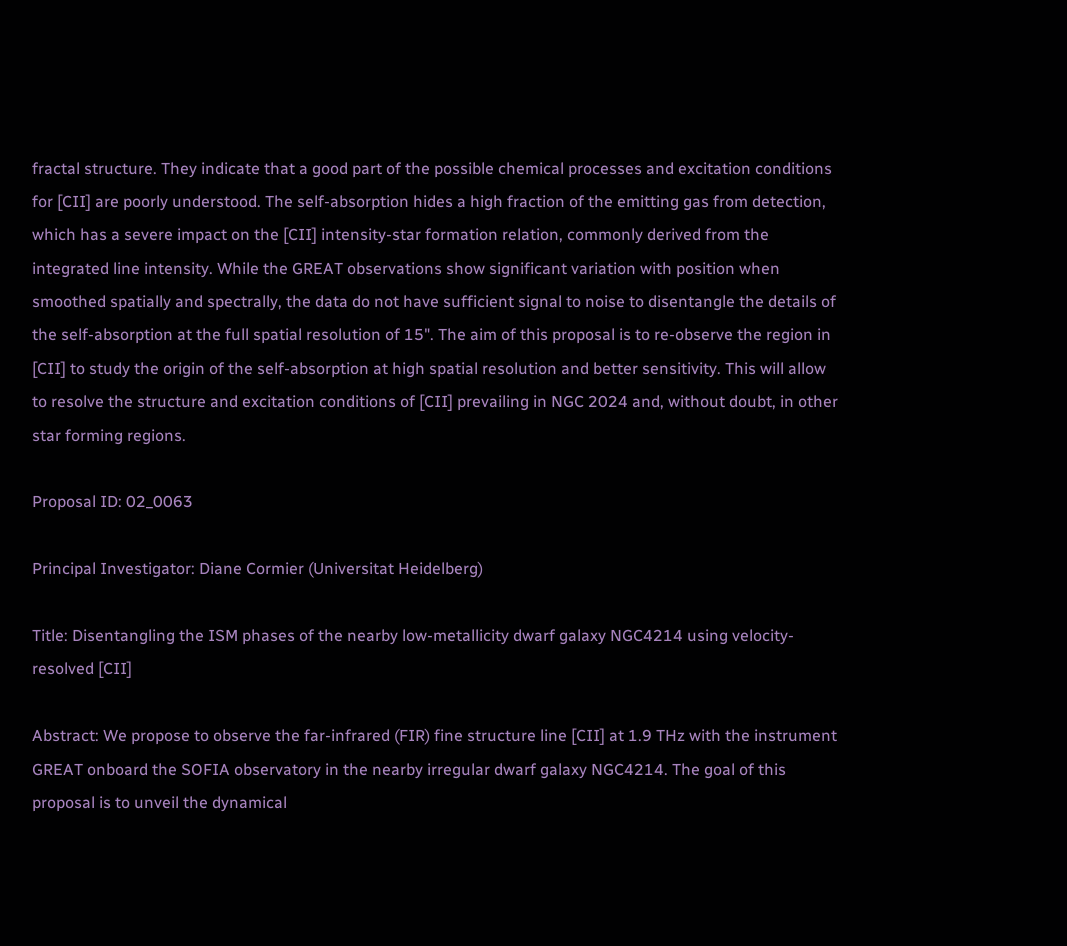fractal structure. They indicate that a good part of the possible chemical processes and excitation conditions for [CII] are poorly understood. The self-absorption hides a high fraction of the emitting gas from detection, which has a severe impact on the [CII] intensity-star formation relation, commonly derived from the integrated line intensity. While the GREAT observations show significant variation with position when smoothed spatially and spectrally, the data do not have sufficient signal to noise to disentangle the details of the self-absorption at the full spatial resolution of 15". The aim of this proposal is to re-observe the region in [CII] to study the origin of the self-absorption at high spatial resolution and better sensitivity. This will allow to resolve the structure and excitation conditions of [CII] prevailing in NGC 2024 and, without doubt, in other star forming regions.

Proposal ID: 02_0063

Principal Investigator: Diane Cormier (Universitat Heidelberg)

Title: Disentangling the ISM phases of the nearby low-metallicity dwarf galaxy NGC4214 using velocity-resolved [CII]

Abstract: We propose to observe the far-infrared (FIR) fine structure line [CII] at 1.9 THz with the instrument GREAT onboard the SOFIA observatory in the nearby irregular dwarf galaxy NGC4214. The goal of this proposal is to unveil the dynamical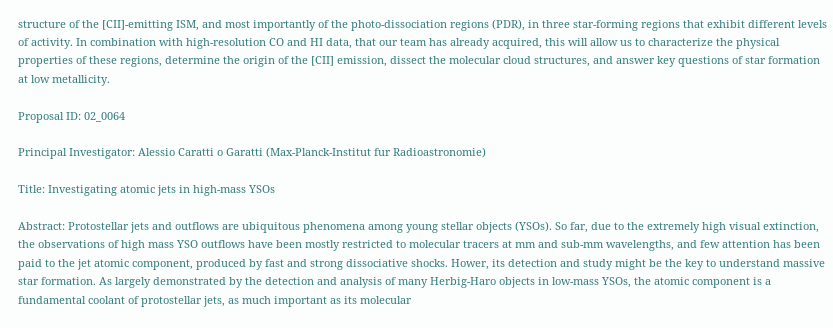structure of the [CII]-emitting ISM, and most importantly of the photo-dissociation regions (PDR), in three star-forming regions that exhibit different levels of activity. In combination with high-resolution CO and HI data, that our team has already acquired, this will allow us to characterize the physical properties of these regions, determine the origin of the [CII] emission, dissect the molecular cloud structures, and answer key questions of star formation at low metallicity.

Proposal ID: 02_0064

Principal Investigator: Alessio Caratti o Garatti (Max-Planck-Institut fur Radioastronomie)

Title: Investigating atomic jets in high-mass YSOs

Abstract: Protostellar jets and outflows are ubiquitous phenomena among young stellar objects (YSOs). So far, due to the extremely high visual extinction, the observations of high mass YSO outflows have been mostly restricted to molecular tracers at mm and sub-mm wavelengths, and few attention has been paid to the jet atomic component, produced by fast and strong dissociative shocks. Hower, its detection and study might be the key to understand massive star formation. As largely demonstrated by the detection and analysis of many Herbig-Haro objects in low-mass YSOs, the atomic component is a fundamental coolant of protostellar jets, as much important as its molecular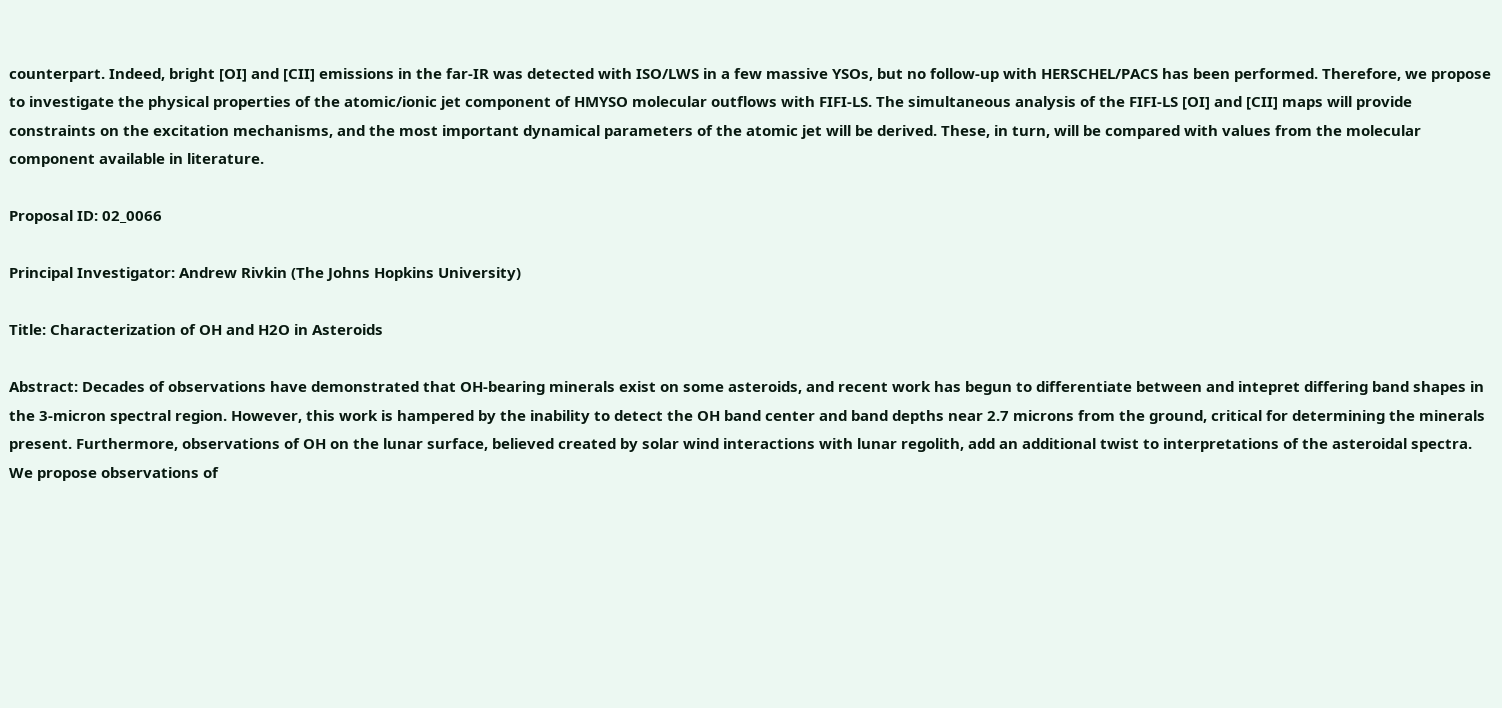counterpart. Indeed, bright [OI] and [CII] emissions in the far-IR was detected with ISO/LWS in a few massive YSOs, but no follow-up with HERSCHEL/PACS has been performed. Therefore, we propose to investigate the physical properties of the atomic/ionic jet component of HMYSO molecular outflows with FIFI-LS. The simultaneous analysis of the FIFI-LS [OI] and [CII] maps will provide constraints on the excitation mechanisms, and the most important dynamical parameters of the atomic jet will be derived. These, in turn, will be compared with values from the molecular component available in literature.

Proposal ID: 02_0066

Principal Investigator: Andrew Rivkin (The Johns Hopkins University)

Title: Characterization of OH and H2O in Asteroids

Abstract: Decades of observations have demonstrated that OH-bearing minerals exist on some asteroids, and recent work has begun to differentiate between and intepret differing band shapes in the 3-micron spectral region. However, this work is hampered by the inability to detect the OH band center and band depths near 2.7 microns from the ground, critical for determining the minerals present. Furthermore, observations of OH on the lunar surface, believed created by solar wind interactions with lunar regolith, add an additional twist to interpretations of the asteroidal spectra. We propose observations of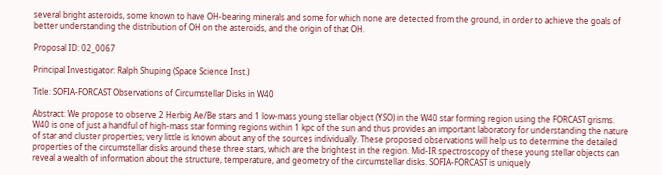several bright asteroids, some known to have OH-bearing minerals and some for which none are detected from the ground, in order to achieve the goals of better understanding the distribution of OH on the asteroids, and the origin of that OH.

Proposal ID: 02_0067

Principal Investigator: Ralph Shuping (Space Science Inst.)

Title: SOFIA-FORCAST Observations of Circumstellar Disks in W40

Abstract: We propose to observe 2 Herbig Ae/Be stars and 1 low-mass young stellar object (YSO) in the W40 star forming region using the FORCAST grisms. W40 is one of just a handful of high-mass star forming regions within 1 kpc of the sun and thus provides an important laboratory for understanding the nature of star and cluster properties; very little is known about any of the sources individually. These proposed observations will help us to determine the detailed properties of the circumstellar disks around these three stars, which are the brightest in the region. Mid-IR spectroscopy of these young stellar objects can reveal a wealth of information about the structure, temperature, and geometry of the circumstellar disks. SOFIA-FORCAST is uniquely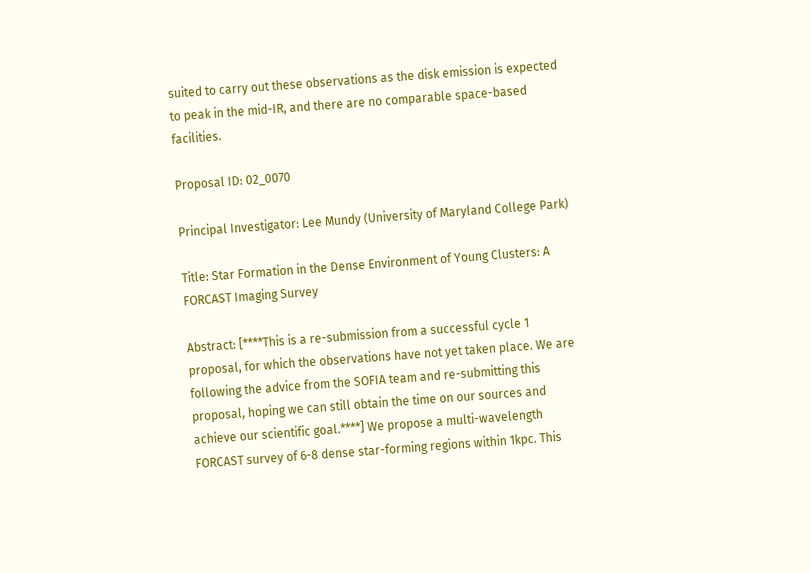suited to carry out these observations as the disk emission is expected to peak in the mid-IR, and there are no comparable space-based facilities.

Proposal ID: 02_0070

Principal Investigator: Lee Mundy (University of Maryland College Park)

Title: Star Formation in the Dense Environment of Young Clusters: A FORCAST Imaging Survey

Abstract: [****This is a re-submission from a successful cycle 1 proposal, for which the observations have not yet taken place. We are following the advice from the SOFIA team and re-submitting this proposal, hoping we can still obtain the time on our sources and achieve our scientific goal.****] We propose a multi-wavelength FORCAST survey of 6-8 dense star-forming regions within 1kpc. This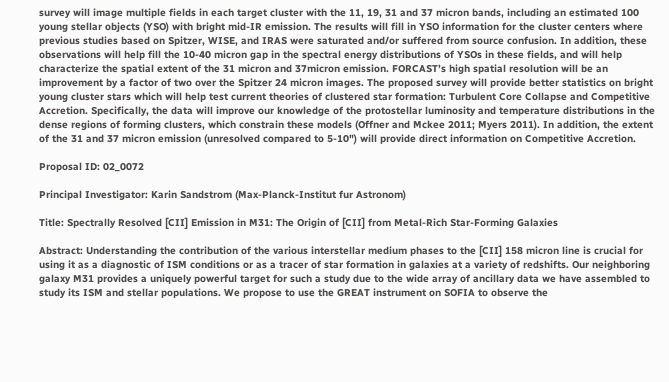survey will image multiple fields in each target cluster with the 11, 19, 31 and 37 micron bands, including an estimated 100 young stellar objects (YSO) with bright mid-IR emission. The results will fill in YSO information for the cluster centers where previous studies based on Spitzer, WISE, and IRAS were saturated and/or suffered from source confusion. In addition, these observations will help fill the 10-40 micron gap in the spectral energy distributions of YSOs in these fields, and will help characterize the spatial extent of the 31 micron and 37micron emission. FORCAST’s high spatial resolution will be an improvement by a factor of two over the Spitzer 24 micron images. The proposed survey will provide better statistics on bright young cluster stars which will help test current theories of clustered star formation: Turbulent Core Collapse and Competitive Accretion. Specifically, the data will improve our knowledge of the protostellar luminosity and temperature distributions in the dense regions of forming clusters, which constrain these models (Offner and Mckee 2011; Myers 2011). In addition, the extent of the 31 and 37 micron emission (unresolved compared to 5-10") will provide direct information on Competitive Accretion.

Proposal ID: 02_0072

Principal Investigator: Karin Sandstrom (Max-Planck-Institut fur Astronom)

Title: Spectrally Resolved [CII] Emission in M31: The Origin of [CII] from Metal-Rich Star-Forming Galaxies

Abstract: Understanding the contribution of the various interstellar medium phases to the [CII] 158 micron line is crucial for using it as a diagnostic of ISM conditions or as a tracer of star formation in galaxies at a variety of redshifts. Our neighboring galaxy M31 provides a uniquely powerful target for such a study due to the wide array of ancillary data we have assembled to study its ISM and stellar populations. We propose to use the GREAT instrument on SOFIA to observe the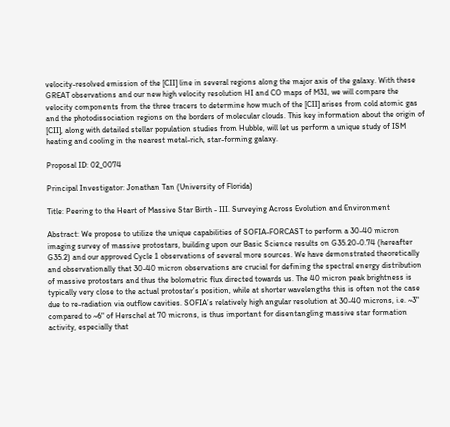velocity-resolved emission of the [CII] line in several regions along the major axis of the galaxy. With these GREAT observations and our new high velocity resolution HI and CO maps of M31, we will compare the velocity components from the three tracers to determine how much of the [CII] arises from cold atomic gas and the photodissociation regions on the borders of molecular clouds. This key information about the origin of [CII], along with detailed stellar population studies from Hubble, will let us perform a unique study of ISM heating and cooling in the nearest metal-rich, star-forming galaxy.

Proposal ID: 02_0074

Principal Investigator: Jonathan Tan (University of Florida)

Title: Peering to the Heart of Massive Star Birth - III. Surveying Across Evolution and Environment

Abstract: We propose to utilize the unique capabilities of SOFIA-FORCAST to perform a 30-40 micron imaging survey of massive protostars, building upon our Basic Science results on G35.20-0.74 (hereafter G35.2) and our approved Cycle 1 observations of several more sources. We have demonstrated theoretically and observationally that 30-40 micron observations are crucial for defining the spectral energy distribution of massive protostars and thus the bolometric flux directed towards us. The 40 micron peak brightness is typically very close to the actual protostar’s position, while at shorter wavelengths this is often not the case due to re-radiation via outflow cavities. SOFIA’s relatively high angular resolution at 30-40 microns, i.e. ~3" compared to ~6" of Herschel at 70 microns, is thus important for disentangling massive star formation activity, especially that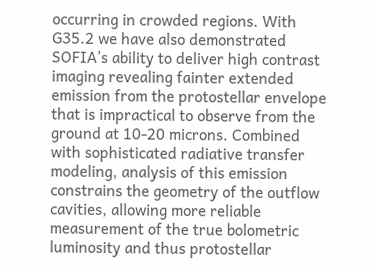occurring in crowded regions. With G35.2 we have also demonstrated SOFIA’s ability to deliver high contrast imaging revealing fainter extended emission from the protostellar envelope that is impractical to observe from the ground at 10-20 microns. Combined with sophisticated radiative transfer modeling, analysis of this emission constrains the geometry of the outflow cavities, allowing more reliable measurement of the true bolometric luminosity and thus protostellar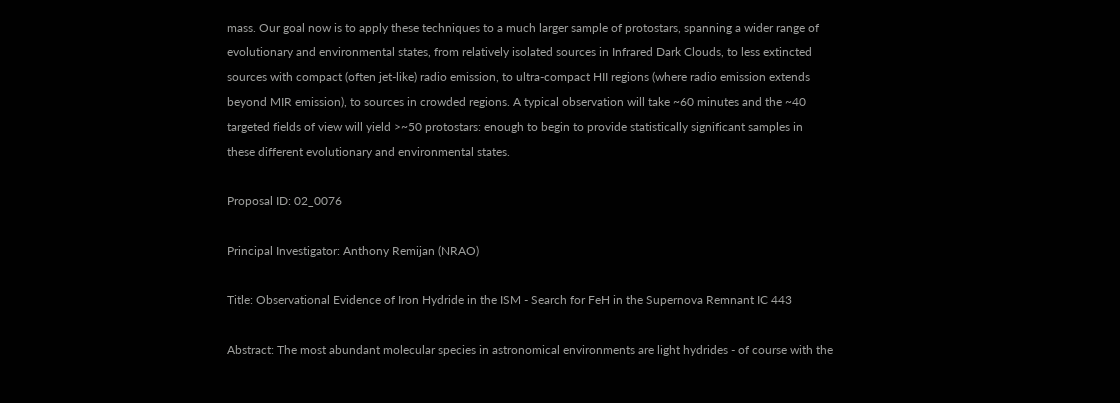mass. Our goal now is to apply these techniques to a much larger sample of protostars, spanning a wider range of evolutionary and environmental states, from relatively isolated sources in Infrared Dark Clouds, to less extincted sources with compact (often jet-like) radio emission, to ultra-compact HII regions (where radio emission extends beyond MIR emission), to sources in crowded regions. A typical observation will take ~60 minutes and the ~40 targeted fields of view will yield >~50 protostars: enough to begin to provide statistically significant samples in these different evolutionary and environmental states.

Proposal ID: 02_0076

Principal Investigator: Anthony Remijan (NRAO)

Title: Observational Evidence of Iron Hydride in the ISM - Search for FeH in the Supernova Remnant IC 443

Abstract: The most abundant molecular species in astronomical environments are light hydrides - of course with the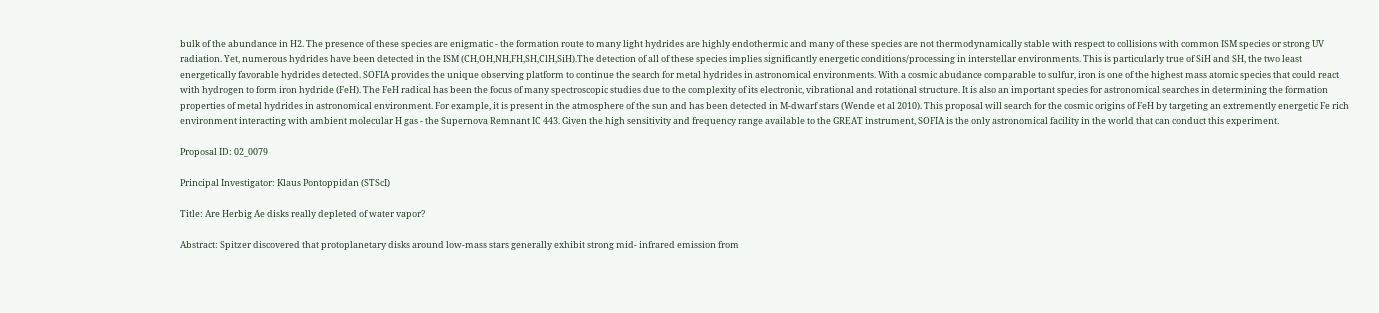bulk of the abundance in H2. The presence of these species are enigmatic - the formation route to many light hydrides are highly endothermic and many of these species are not thermodynamically stable with respect to collisions with common ISM species or strong UV radiation. Yet, numerous hydrides have been detected in the ISM (CH,OH,NH,FH,SH,ClH,SiH).The detection of all of these species implies significantly energetic conditions/processing in interstellar environments. This is particularly true of SiH and SH, the two least energetically favorable hydrides detected. SOFIA provides the unique observing platform to continue the search for metal hydrides in astronomical environments. With a cosmic abudance comparable to sulfur, iron is one of the highest mass atomic species that could react with hydrogen to form iron hydride (FeH). The FeH radical has been the focus of many spectroscopic studies due to the complexity of its electronic, vibrational and rotational structure. It is also an important species for astronomical searches in determining the formation properties of metal hydrides in astronomical environment. For example, it is present in the atmosphere of the sun and has been detected in M-dwarf stars (Wende et al 2010). This proposal will search for the cosmic origins of FeH by targeting an extremently energetic Fe rich environment interacting with ambient molecular H gas - the Supernova Remnant IC 443. Given the high sensitivity and frequency range available to the GREAT instrument, SOFIA is the only astronomical facility in the world that can conduct this experiment.

Proposal ID: 02_0079

Principal Investigator: Klaus Pontoppidan (STScI)

Title: Are Herbig Ae disks really depleted of water vapor?

Abstract: Spitzer discovered that protoplanetary disks around low-mass stars generally exhibit strong mid- infrared emission from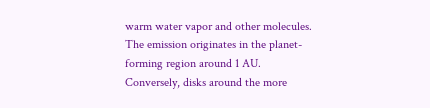warm water vapor and other molecules. The emission originates in the planet-forming region around 1 AU. Conversely, disks around the more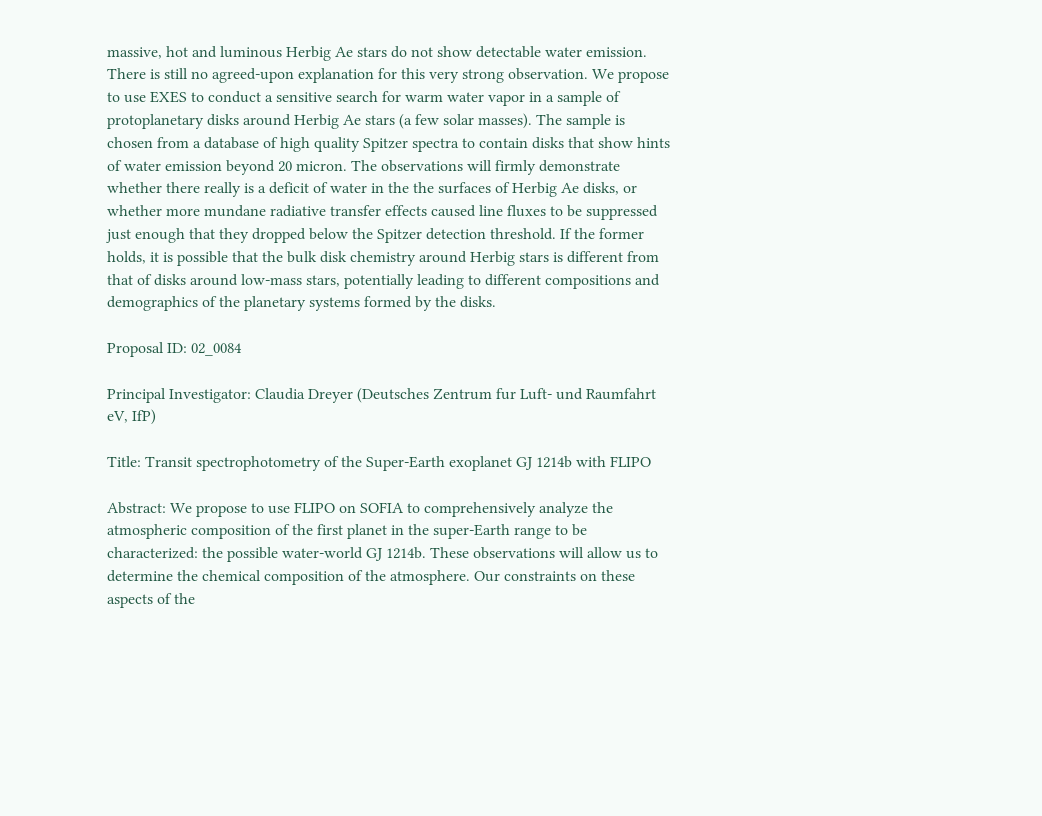massive, hot and luminous Herbig Ae stars do not show detectable water emission. There is still no agreed-upon explanation for this very strong observation. We propose to use EXES to conduct a sensitive search for warm water vapor in a sample of protoplanetary disks around Herbig Ae stars (a few solar masses). The sample is chosen from a database of high quality Spitzer spectra to contain disks that show hints of water emission beyond 20 micron. The observations will firmly demonstrate whether there really is a deficit of water in the the surfaces of Herbig Ae disks, or whether more mundane radiative transfer effects caused line fluxes to be suppressed just enough that they dropped below the Spitzer detection threshold. If the former holds, it is possible that the bulk disk chemistry around Herbig stars is different from that of disks around low-mass stars, potentially leading to different compositions and demographics of the planetary systems formed by the disks.

Proposal ID: 02_0084

Principal Investigator: Claudia Dreyer (Deutsches Zentrum fur Luft- und Raumfahrt eV, IfP)

Title: Transit spectrophotometry of the Super-Earth exoplanet GJ 1214b with FLIPO

Abstract: We propose to use FLIPO on SOFIA to comprehensively analyze the atmospheric composition of the first planet in the super-Earth range to be characterized: the possible water-world GJ 1214b. These observations will allow us to determine the chemical composition of the atmosphere. Our constraints on these aspects of the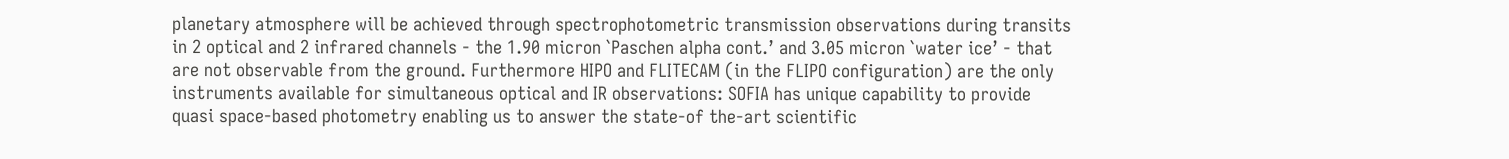planetary atmosphere will be achieved through spectrophotometric transmission observations during transits in 2 optical and 2 infrared channels - the 1.90 micron `Paschen alpha cont.’ and 3.05 micron `water ice’ - that are not observable from the ground. Furthermore HIPO and FLITECAM (in the FLIPO configuration) are the only instruments available for simultaneous optical and IR observations: SOFIA has unique capability to provide quasi space-based photometry enabling us to answer the state-of the-art scientific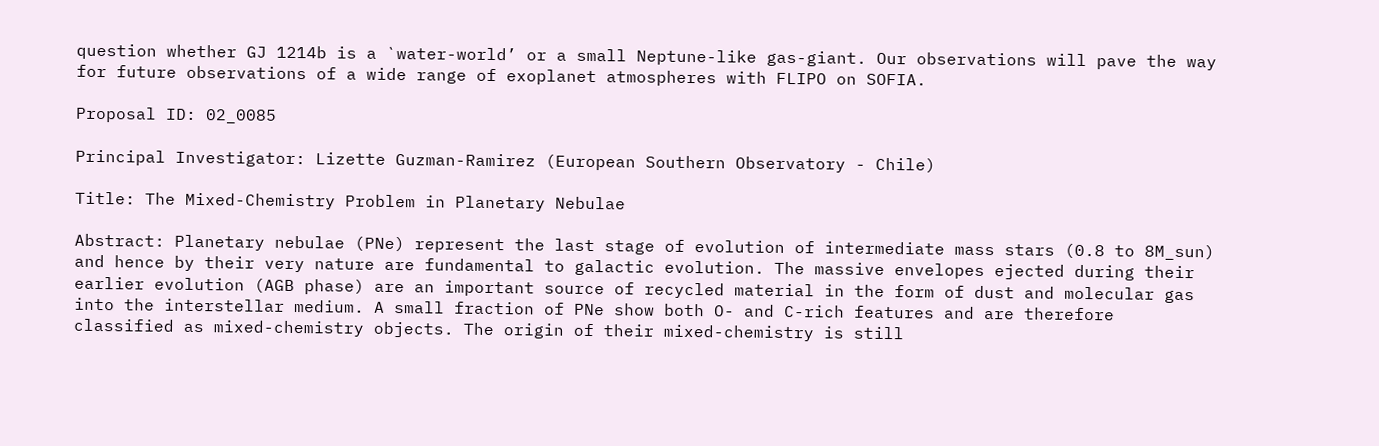question whether GJ 1214b is a `water-world’ or a small Neptune-like gas-giant. Our observations will pave the way for future observations of a wide range of exoplanet atmospheres with FLIPO on SOFIA.

Proposal ID: 02_0085

Principal Investigator: Lizette Guzman-Ramirez (European Southern Observatory - Chile)

Title: The Mixed-Chemistry Problem in Planetary Nebulae

Abstract: Planetary nebulae (PNe) represent the last stage of evolution of intermediate mass stars (0.8 to 8M_sun) and hence by their very nature are fundamental to galactic evolution. The massive envelopes ejected during their earlier evolution (AGB phase) are an important source of recycled material in the form of dust and molecular gas into the interstellar medium. A small fraction of PNe show both O- and C-rich features and are therefore classified as mixed-chemistry objects. The origin of their mixed-chemistry is still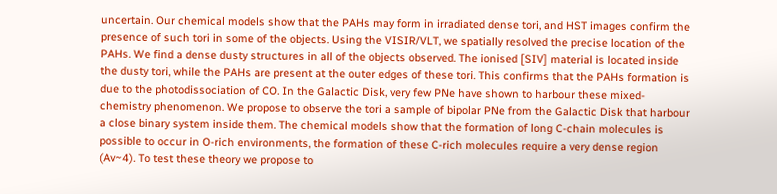uncertain. Our chemical models show that the PAHs may form in irradiated dense tori, and HST images confirm the presence of such tori in some of the objects. Using the VISIR/VLT, we spatially resolved the precise location of the PAHs. We find a dense dusty structures in all of the objects observed. The ionised [SIV] material is located inside the dusty tori, while the PAHs are present at the outer edges of these tori. This confirms that the PAHs formation is due to the photodissociation of CO. In the Galactic Disk, very few PNe have shown to harbour these mixed-chemistry phenomenon. We propose to observe the tori a sample of bipolar PNe from the Galactic Disk that harbour a close binary system inside them. The chemical models show that the formation of long C-chain molecules is possible to occur in O-rich environments, the formation of these C-rich molecules require a very dense region (Av~4). To test these theory we propose to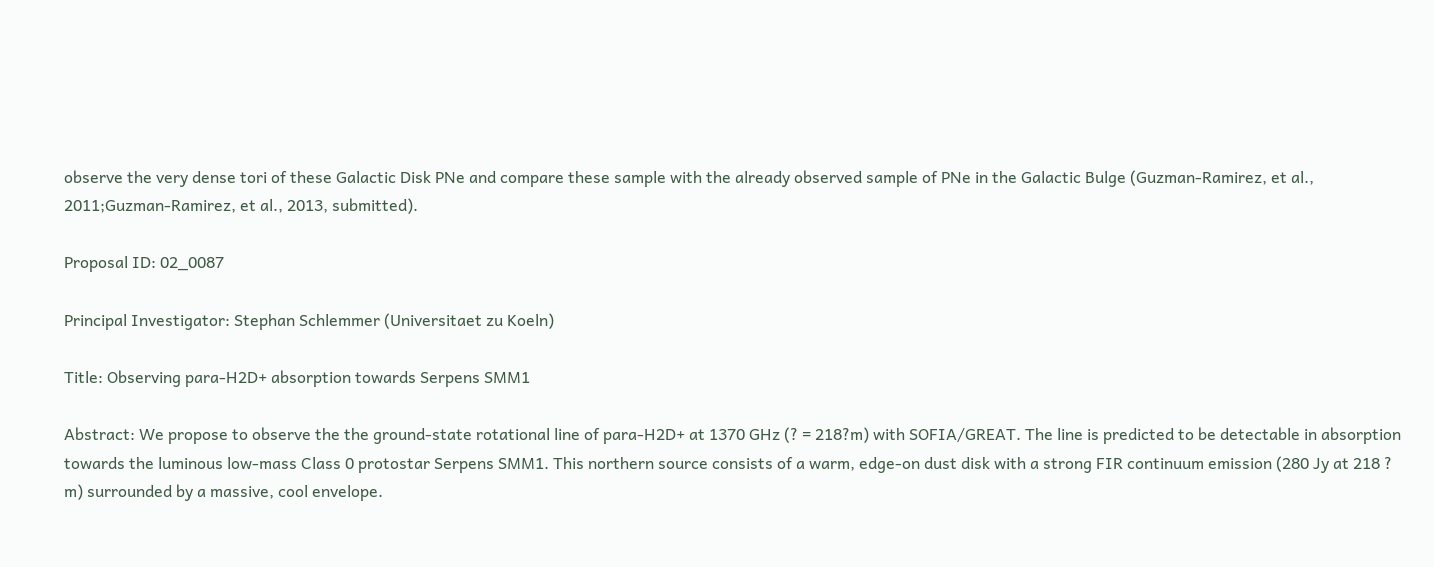observe the very dense tori of these Galactic Disk PNe and compare these sample with the already observed sample of PNe in the Galactic Bulge (Guzman-Ramirez, et al., 2011;Guzman-Ramirez, et al., 2013, submitted).

Proposal ID: 02_0087

Principal Investigator: Stephan Schlemmer (Universitaet zu Koeln)

Title: Observing para-H2D+ absorption towards Serpens SMM1

Abstract: We propose to observe the the ground-state rotational line of para-H2D+ at 1370 GHz (? = 218?m) with SOFIA/GREAT. The line is predicted to be detectable in absorption towards the luminous low-mass Class 0 protostar Serpens SMM1. This northern source consists of a warm, edge-on dust disk with a strong FIR continuum emission (280 Jy at 218 ? m) surrounded by a massive, cool envelope.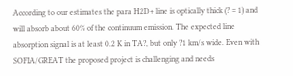According to our estimates the para H2D+ line is optically thick (? = 1) and will absorb about 60% of the continuum emission. The expected line absorption signal is at least 0.2 K in TA?, but only ?1 km/s wide. Even with SOFIA/GREAT the proposed project is challenging and needs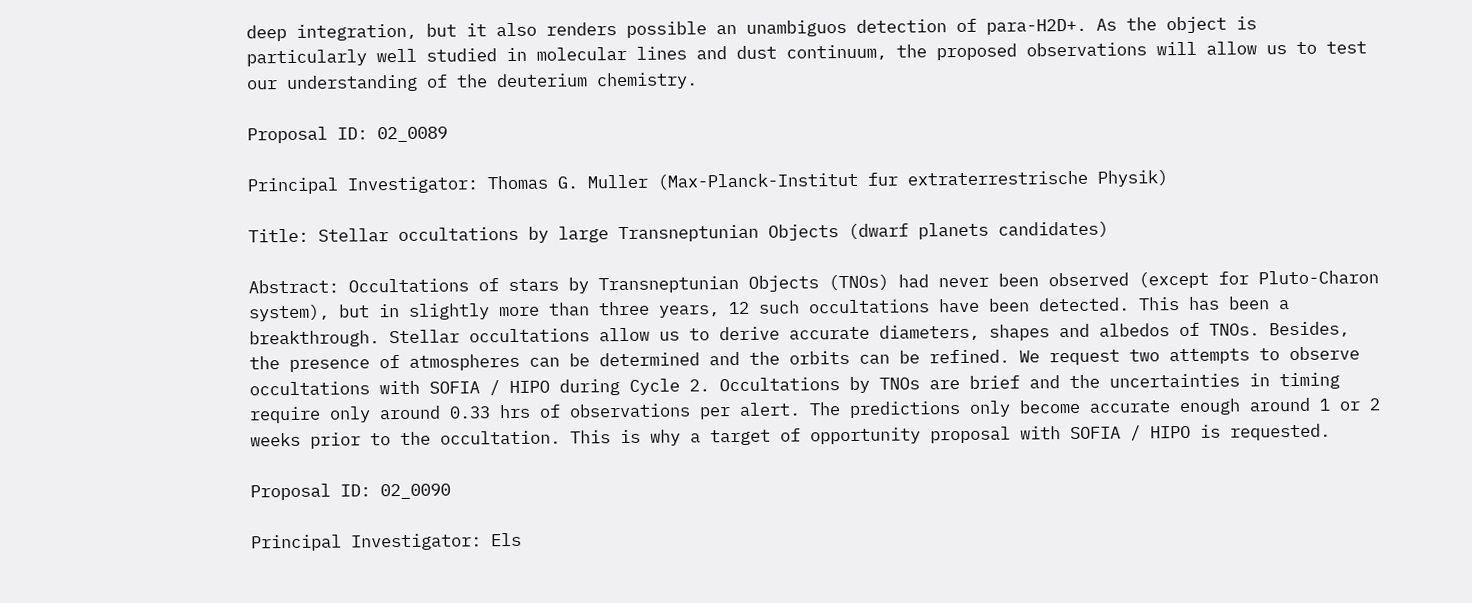deep integration, but it also renders possible an unambiguos detection of para-H2D+. As the object is particularly well studied in molecular lines and dust continuum, the proposed observations will allow us to test our understanding of the deuterium chemistry.

Proposal ID: 02_0089

Principal Investigator: Thomas G. Muller (Max-Planck-Institut fur extraterrestrische Physik)

Title: Stellar occultations by large Transneptunian Objects (dwarf planets candidates)

Abstract: Occultations of stars by Transneptunian Objects (TNOs) had never been observed (except for Pluto-Charon system), but in slightly more than three years, 12 such occultations have been detected. This has been a breakthrough. Stellar occultations allow us to derive accurate diameters, shapes and albedos of TNOs. Besides, the presence of atmospheres can be determined and the orbits can be refined. We request two attempts to observe occultations with SOFIA / HIPO during Cycle 2. Occultations by TNOs are brief and the uncertainties in timing require only around 0.33 hrs of observations per alert. The predictions only become accurate enough around 1 or 2 weeks prior to the occultation. This is why a target of opportunity proposal with SOFIA / HIPO is requested.

Proposal ID: 02_0090

Principal Investigator: Els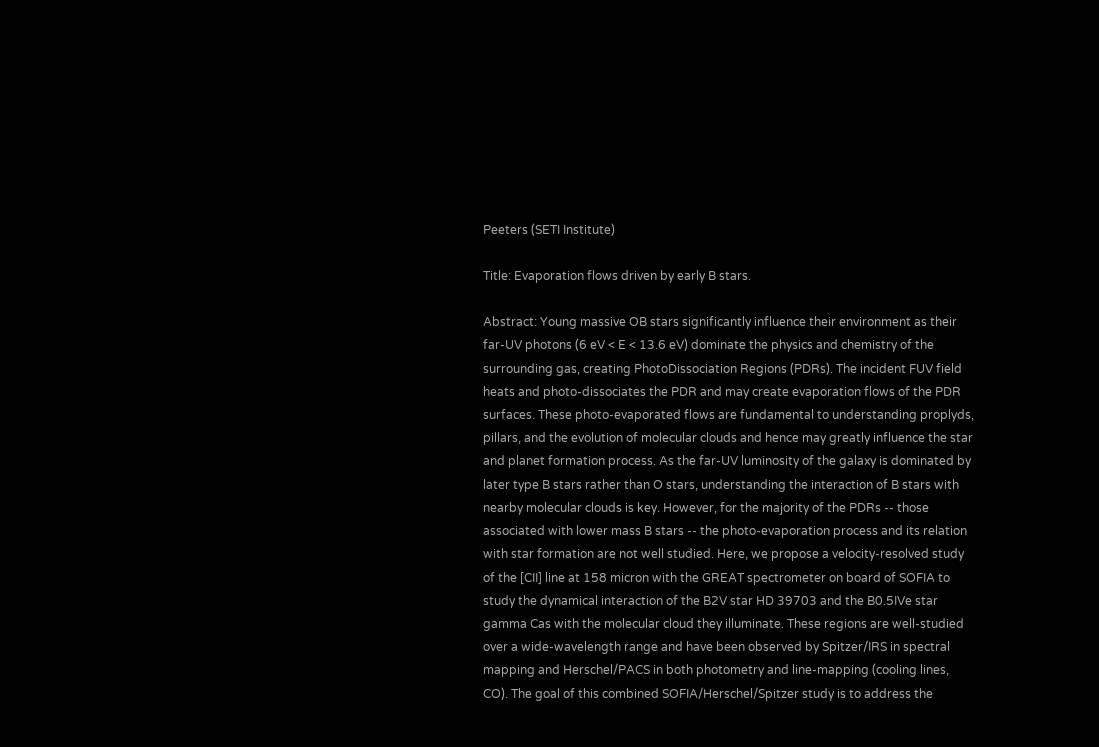Peeters (SETI Institute)

Title: Evaporation flows driven by early B stars.

Abstract: Young massive OB stars significantly influence their environment as their far-UV photons (6 eV < E < 13.6 eV) dominate the physics and chemistry of the surrounding gas, creating PhotoDissociation Regions (PDRs). The incident FUV field heats and photo-dissociates the PDR and may create evaporation flows of the PDR surfaces. These photo-evaporated flows are fundamental to understanding proplyds, pillars, and the evolution of molecular clouds and hence may greatly influence the star and planet formation process. As the far-UV luminosity of the galaxy is dominated by later type B stars rather than O stars, understanding the interaction of B stars with nearby molecular clouds is key. However, for the majority of the PDRs -- those associated with lower mass B stars -- the photo-evaporation process and its relation with star formation are not well studied. Here, we propose a velocity-resolved study of the [CII] line at 158 micron with the GREAT spectrometer on board of SOFIA to study the dynamical interaction of the B2V star HD 39703 and the B0.5IVe star gamma Cas with the molecular cloud they illuminate. These regions are well-studied over a wide-wavelength range and have been observed by Spitzer/IRS in spectral mapping and Herschel/PACS in both photometry and line-mapping (cooling lines, CO). The goal of this combined SOFIA/Herschel/Spitzer study is to address the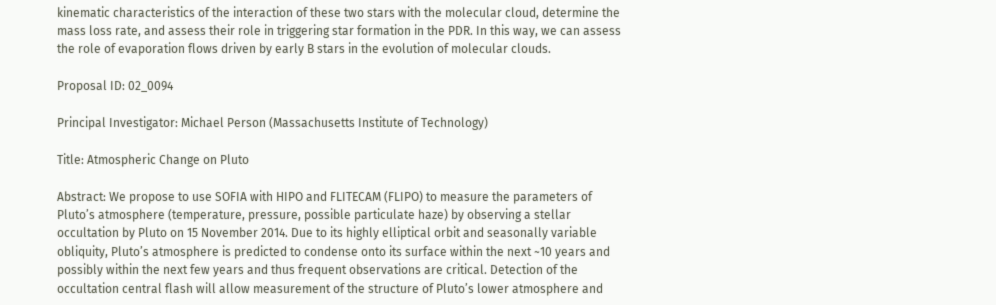kinematic characteristics of the interaction of these two stars with the molecular cloud, determine the mass loss rate, and assess their role in triggering star formation in the PDR. In this way, we can assess the role of evaporation flows driven by early B stars in the evolution of molecular clouds.

Proposal ID: 02_0094

Principal Investigator: Michael Person (Massachusetts Institute of Technology)

Title: Atmospheric Change on Pluto

Abstract: We propose to use SOFIA with HIPO and FLITECAM (FLIPO) to measure the parameters of Pluto’s atmosphere (temperature, pressure, possible particulate haze) by observing a stellar occultation by Pluto on 15 November 2014. Due to its highly elliptical orbit and seasonally variable obliquity, Pluto’s atmosphere is predicted to condense onto its surface within the next ~10 years and possibly within the next few years and thus frequent observations are critical. Detection of the occultation central flash will allow measurement of the structure of Pluto’s lower atmosphere and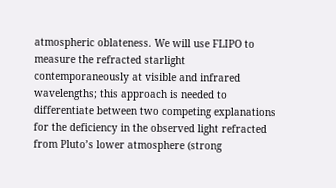atmospheric oblateness. We will use FLIPO to measure the refracted starlight contemporaneously at visible and infrared wavelengths; this approach is needed to differentiate between two competing explanations for the deficiency in the observed light refracted from Pluto’s lower atmosphere (strong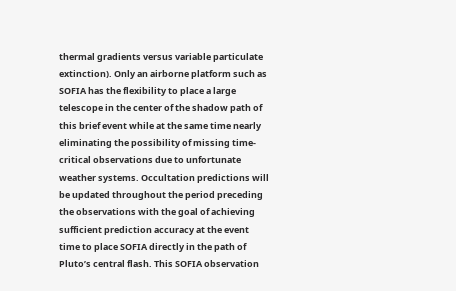thermal gradients versus variable particulate extinction). Only an airborne platform such as SOFIA has the flexibility to place a large telescope in the center of the shadow path of this brief event while at the same time nearly eliminating the possibility of missing time-critical observations due to unfortunate weather systems. Occultation predictions will be updated throughout the period preceding the observations with the goal of achieving sufficient prediction accuracy at the event time to place SOFIA directly in the path of Pluto’s central flash. This SOFIA observation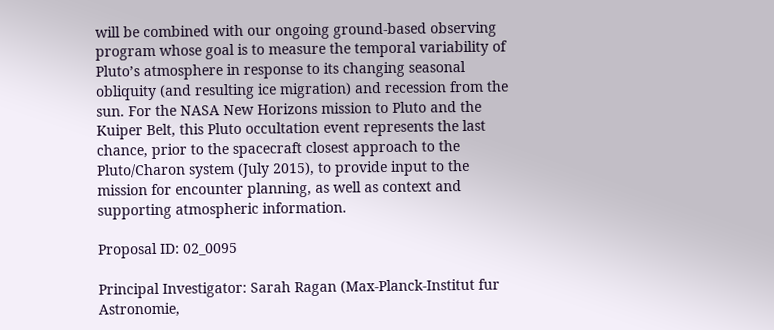will be combined with our ongoing ground-based observing program whose goal is to measure the temporal variability of Pluto’s atmosphere in response to its changing seasonal obliquity (and resulting ice migration) and recession from the sun. For the NASA New Horizons mission to Pluto and the Kuiper Belt, this Pluto occultation event represents the last chance, prior to the spacecraft closest approach to the Pluto/Charon system (July 2015), to provide input to the mission for encounter planning, as well as context and supporting atmospheric information.

Proposal ID: 02_0095

Principal Investigator: Sarah Ragan (Max-Planck-Institut fur Astronomie,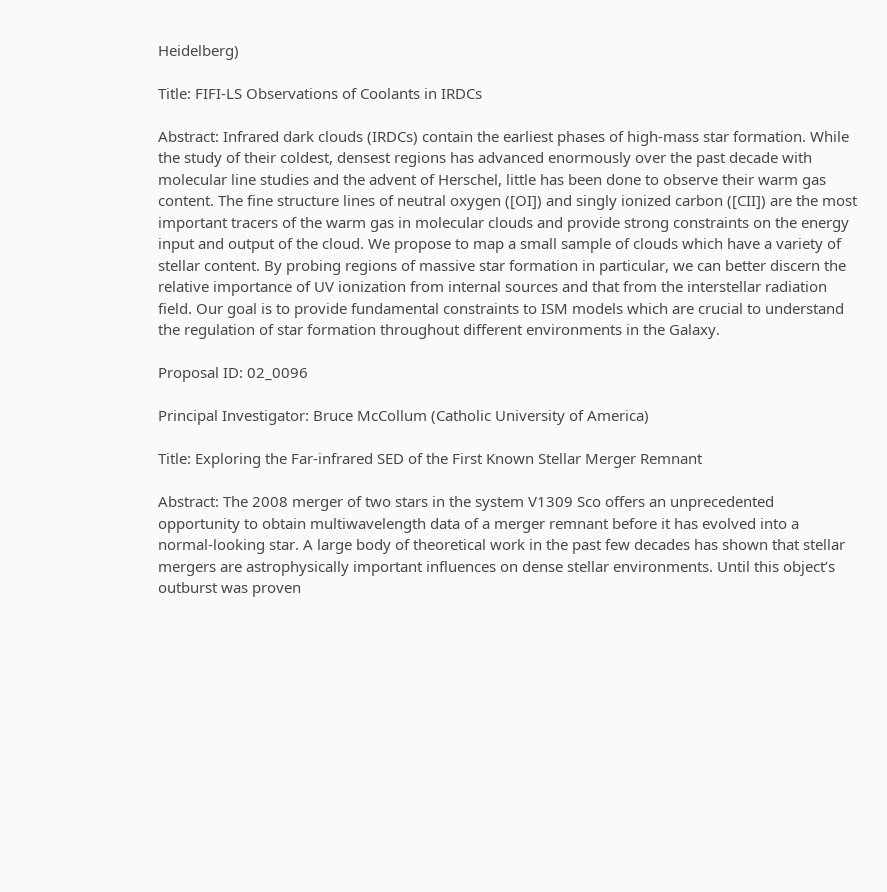Heidelberg)

Title: FIFI-LS Observations of Coolants in IRDCs

Abstract: Infrared dark clouds (IRDCs) contain the earliest phases of high-mass star formation. While the study of their coldest, densest regions has advanced enormously over the past decade with molecular line studies and the advent of Herschel, little has been done to observe their warm gas content. The fine structure lines of neutral oxygen ([OI]) and singly ionized carbon ([CII]) are the most important tracers of the warm gas in molecular clouds and provide strong constraints on the energy input and output of the cloud. We propose to map a small sample of clouds which have a variety of stellar content. By probing regions of massive star formation in particular, we can better discern the relative importance of UV ionization from internal sources and that from the interstellar radiation field. Our goal is to provide fundamental constraints to ISM models which are crucial to understand the regulation of star formation throughout different environments in the Galaxy.

Proposal ID: 02_0096

Principal Investigator: Bruce McCollum (Catholic University of America)

Title: Exploring the Far-infrared SED of the First Known Stellar Merger Remnant

Abstract: The 2008 merger of two stars in the system V1309 Sco offers an unprecedented opportunity to obtain multiwavelength data of a merger remnant before it has evolved into a normal-looking star. A large body of theoretical work in the past few decades has shown that stellar mergers are astrophysically important influences on dense stellar environments. Until this object’s outburst was proven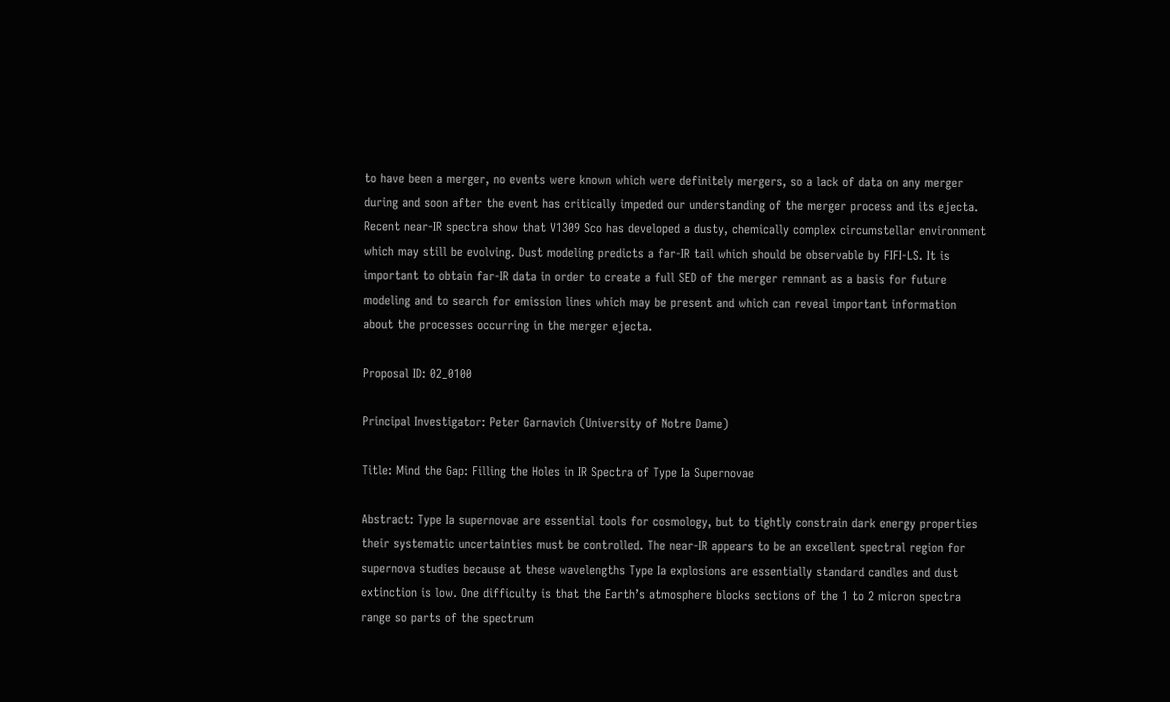to have been a merger, no events were known which were definitely mergers, so a lack of data on any merger during and soon after the event has critically impeded our understanding of the merger process and its ejecta. Recent near-IR spectra show that V1309 Sco has developed a dusty, chemically complex circumstellar environment which may still be evolving. Dust modeling predicts a far-IR tail which should be observable by FIFI-LS. It is important to obtain far-IR data in order to create a full SED of the merger remnant as a basis for future modeling and to search for emission lines which may be present and which can reveal important information about the processes occurring in the merger ejecta.

Proposal ID: 02_0100

Principal Investigator: Peter Garnavich (University of Notre Dame)

Title: Mind the Gap: Filling the Holes in IR Spectra of Type Ia Supernovae

Abstract: Type Ia supernovae are essential tools for cosmology, but to tightly constrain dark energy properties their systematic uncertainties must be controlled. The near-IR appears to be an excellent spectral region for supernova studies because at these wavelengths Type Ia explosions are essentially standard candles and dust extinction is low. One difficulty is that the Earth’s atmosphere blocks sections of the 1 to 2 micron spectra range so parts of the spectrum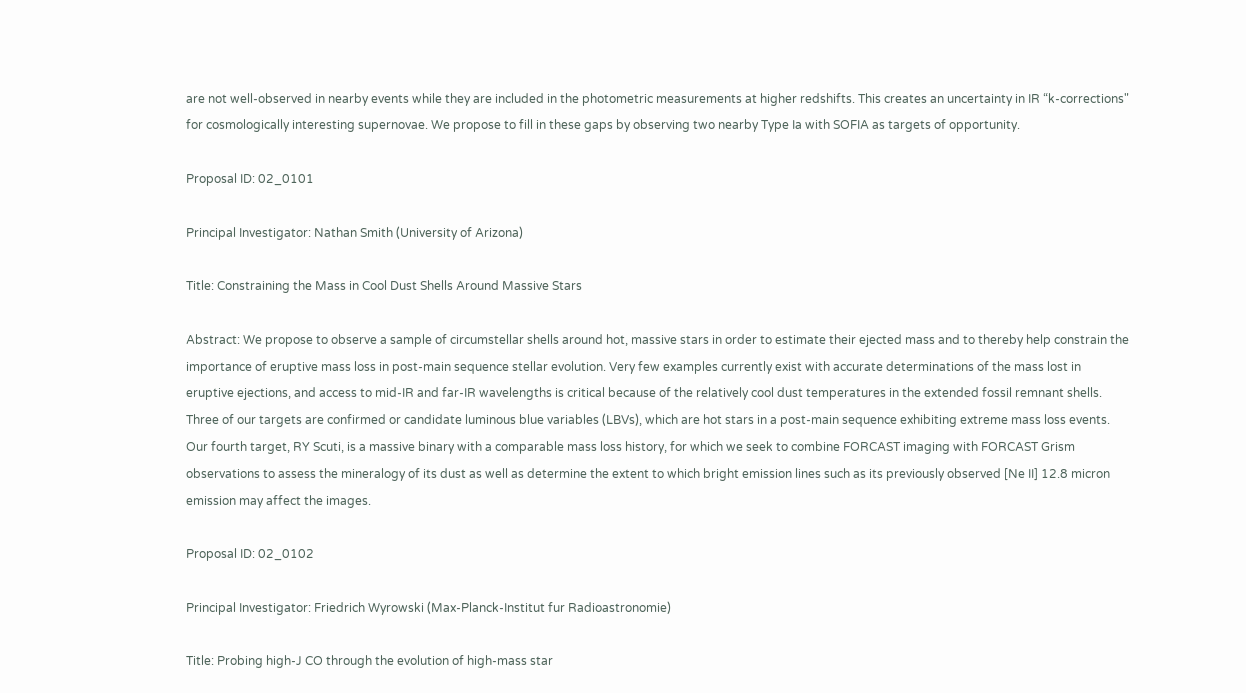are not well-observed in nearby events while they are included in the photometric measurements at higher redshifts. This creates an uncertainty in IR “k-corrections" for cosmologically interesting supernovae. We propose to fill in these gaps by observing two nearby Type Ia with SOFIA as targets of opportunity.

Proposal ID: 02_0101

Principal Investigator: Nathan Smith (University of Arizona)

Title: Constraining the Mass in Cool Dust Shells Around Massive Stars

Abstract: We propose to observe a sample of circumstellar shells around hot, massive stars in order to estimate their ejected mass and to thereby help constrain the importance of eruptive mass loss in post-main sequence stellar evolution. Very few examples currently exist with accurate determinations of the mass lost in eruptive ejections, and access to mid-IR and far-IR wavelengths is critical because of the relatively cool dust temperatures in the extended fossil remnant shells. Three of our targets are confirmed or candidate luminous blue variables (LBVs), which are hot stars in a post-main sequence exhibiting extreme mass loss events. Our fourth target, RY Scuti, is a massive binary with a comparable mass loss history, for which we seek to combine FORCAST imaging with FORCAST Grism observations to assess the mineralogy of its dust as well as determine the extent to which bright emission lines such as its previously observed [Ne II] 12.8 micron emission may affect the images.

Proposal ID: 02_0102

Principal Investigator: Friedrich Wyrowski (Max-Planck-Institut fur Radioastronomie)

Title: Probing high-J CO through the evolution of high-mass star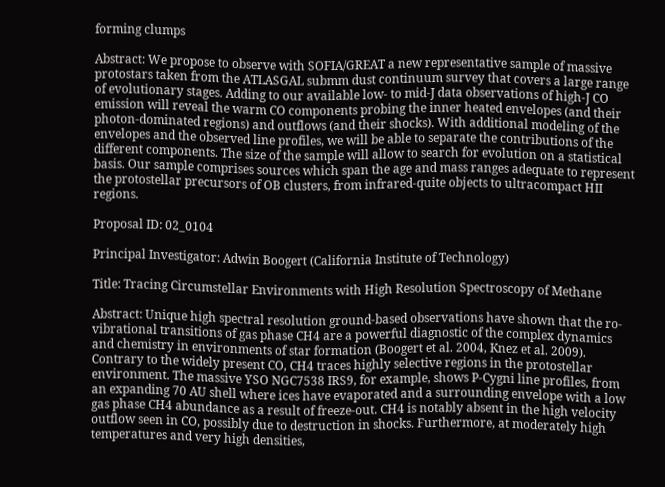forming clumps

Abstract: We propose to observe with SOFIA/GREAT a new representative sample of massive protostars taken from the ATLASGAL submm dust continuum survey that covers a large range of evolutionary stages. Adding to our available low- to mid-J data observations of high-J CO emission will reveal the warm CO components probing the inner heated envelopes (and their photon-dominated regions) and outflows (and their shocks). With additional modeling of the envelopes and the observed line profiles, we will be able to separate the contributions of the different components. The size of the sample will allow to search for evolution on a statistical basis. Our sample comprises sources which span the age and mass ranges adequate to represent the protostellar precursors of OB clusters, from infrared-quite objects to ultracompact HII regions.

Proposal ID: 02_0104

Principal Investigator: Adwin Boogert (California Institute of Technology)

Title: Tracing Circumstellar Environments with High Resolution Spectroscopy of Methane

Abstract: Unique high spectral resolution ground-based observations have shown that the ro-vibrational transitions of gas phase CH4 are a powerful diagnostic of the complex dynamics and chemistry in environments of star formation (Boogert et al. 2004, Knez et al. 2009). Contrary to the widely present CO, CH4 traces highly selective regions in the protostellar environment. The massive YSO NGC7538 IRS9, for example, shows P-Cygni line profiles, from an expanding 70 AU shell where ices have evaporated and a surrounding envelope with a low gas phase CH4 abundance as a result of freeze-out. CH4 is notably absent in the high velocity outflow seen in CO, possibly due to destruction in shocks. Furthermore, at moderately high temperatures and very high densities,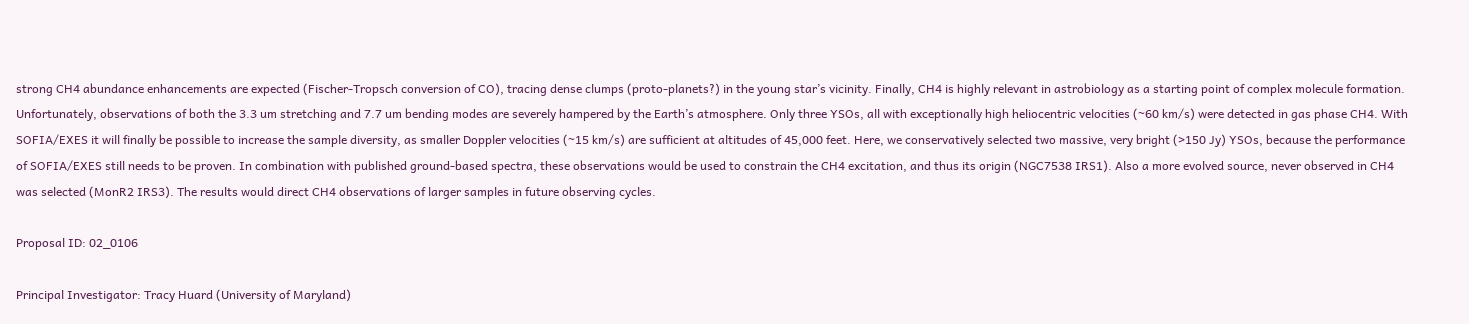strong CH4 abundance enhancements are expected (Fischer-Tropsch conversion of CO), tracing dense clumps (proto-planets?) in the young star’s vicinity. Finally, CH4 is highly relevant in astrobiology as a starting point of complex molecule formation. Unfortunately, observations of both the 3.3 um stretching and 7.7 um bending modes are severely hampered by the Earth’s atmosphere. Only three YSOs, all with exceptionally high heliocentric velocities (~60 km/s) were detected in gas phase CH4. With SOFIA/EXES it will finally be possible to increase the sample diversity, as smaller Doppler velocities (~15 km/s) are sufficient at altitudes of 45,000 feet. Here, we conservatively selected two massive, very bright (>150 Jy) YSOs, because the performance of SOFIA/EXES still needs to be proven. In combination with published ground-based spectra, these observations would be used to constrain the CH4 excitation, and thus its origin (NGC7538 IRS1). Also a more evolved source, never observed in CH4 was selected (MonR2 IRS3). The results would direct CH4 observations of larger samples in future observing cycles.

Proposal ID: 02_0106

Principal Investigator: Tracy Huard (University of Maryland)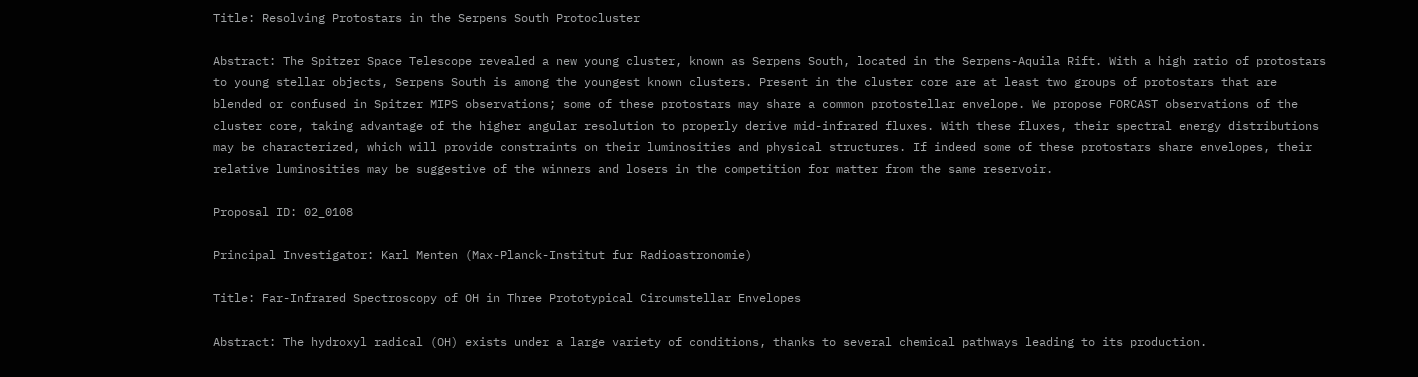Title: Resolving Protostars in the Serpens South Protocluster

Abstract: The Spitzer Space Telescope revealed a new young cluster, known as Serpens South, located in the Serpens-Aquila Rift. With a high ratio of protostars to young stellar objects, Serpens South is among the youngest known clusters. Present in the cluster core are at least two groups of protostars that are blended or confused in Spitzer MIPS observations; some of these protostars may share a common protostellar envelope. We propose FORCAST observations of the cluster core, taking advantage of the higher angular resolution to properly derive mid-infrared fluxes. With these fluxes, their spectral energy distributions may be characterized, which will provide constraints on their luminosities and physical structures. If indeed some of these protostars share envelopes, their relative luminosities may be suggestive of the winners and losers in the competition for matter from the same reservoir.

Proposal ID: 02_0108

Principal Investigator: Karl Menten (Max-Planck-Institut fur Radioastronomie)

Title: Far-Infrared Spectroscopy of OH in Three Prototypical Circumstellar Envelopes

Abstract: The hydroxyl radical (OH) exists under a large variety of conditions, thanks to several chemical pathways leading to its production.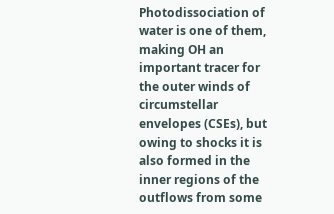Photodissociation of water is one of them, making OH an important tracer for the outer winds of circumstellar envelopes (CSEs), but owing to shocks it is also formed in the inner regions of the outflows from some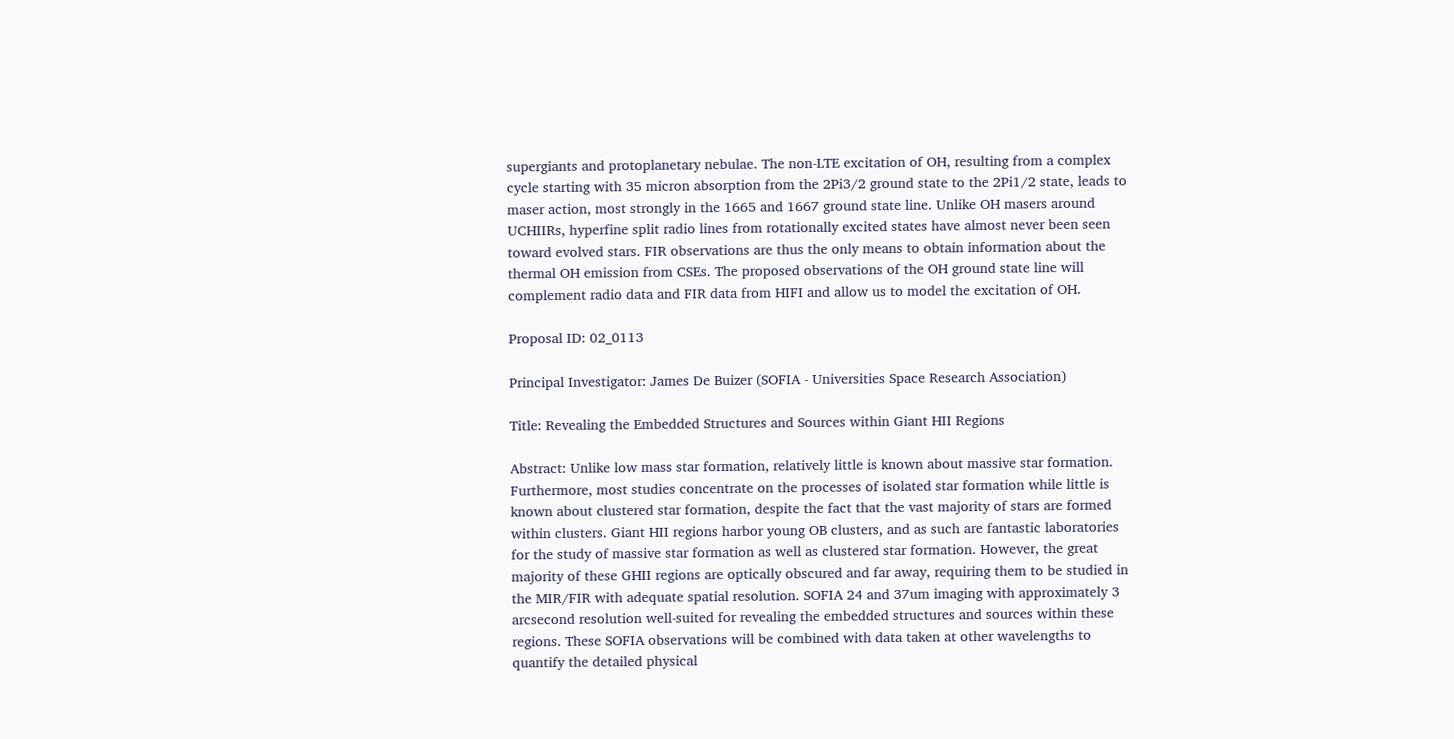supergiants and protoplanetary nebulae. The non-LTE excitation of OH, resulting from a complex cycle starting with 35 micron absorption from the 2Pi3/2 ground state to the 2Pi1/2 state, leads to maser action, most strongly in the 1665 and 1667 ground state line. Unlike OH masers around UCHIIRs, hyperfine split radio lines from rotationally excited states have almost never been seen toward evolved stars. FIR observations are thus the only means to obtain information about the thermal OH emission from CSEs. The proposed observations of the OH ground state line will complement radio data and FIR data from HIFI and allow us to model the excitation of OH.

Proposal ID: 02_0113

Principal Investigator: James De Buizer (SOFIA - Universities Space Research Association)

Title: Revealing the Embedded Structures and Sources within Giant HII Regions

Abstract: Unlike low mass star formation, relatively little is known about massive star formation. Furthermore, most studies concentrate on the processes of isolated star formation while little is known about clustered star formation, despite the fact that the vast majority of stars are formed within clusters. Giant HII regions harbor young OB clusters, and as such are fantastic laboratories for the study of massive star formation as well as clustered star formation. However, the great majority of these GHII regions are optically obscured and far away, requiring them to be studied in the MIR/FIR with adequate spatial resolution. SOFIA 24 and 37um imaging with approximately 3 arcsecond resolution well-suited for revealing the embedded structures and sources within these regions. These SOFIA observations will be combined with data taken at other wavelengths to quantify the detailed physical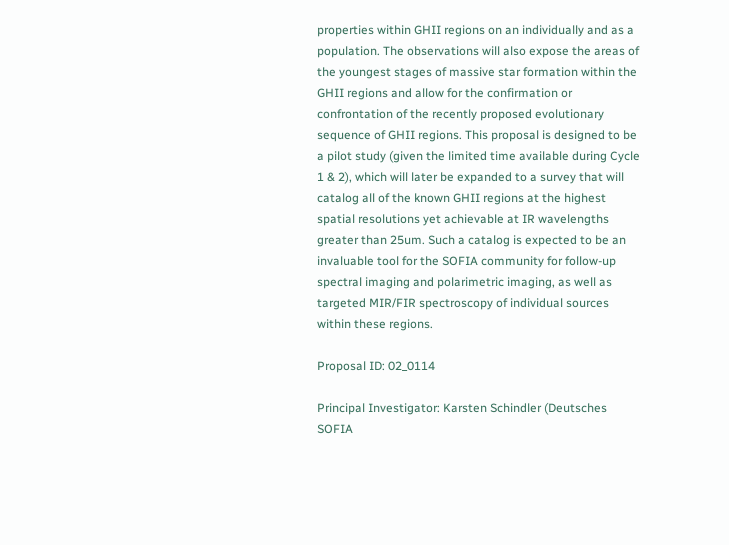properties within GHII regions on an individually and as a population. The observations will also expose the areas of the youngest stages of massive star formation within the GHII regions and allow for the confirmation or confrontation of the recently proposed evolutionary sequence of GHII regions. This proposal is designed to be a pilot study (given the limited time available during Cycle 1 & 2), which will later be expanded to a survey that will catalog all of the known GHII regions at the highest spatial resolutions yet achievable at IR wavelengths greater than 25um. Such a catalog is expected to be an invaluable tool for the SOFIA community for follow-up spectral imaging and polarimetric imaging, as well as targeted MIR/FIR spectroscopy of individual sources within these regions.

Proposal ID: 02_0114

Principal Investigator: Karsten Schindler (Deutsches SOFIA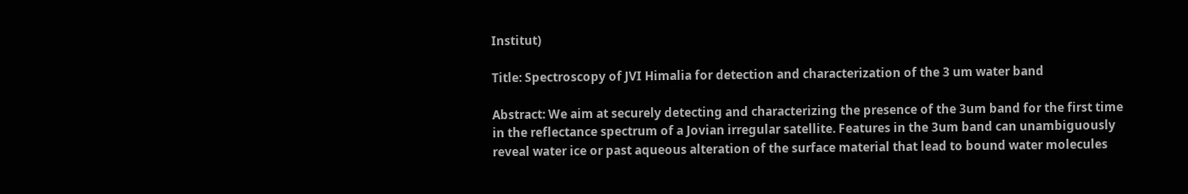Institut)

Title: Spectroscopy of JVI Himalia for detection and characterization of the 3 um water band

Abstract: We aim at securely detecting and characterizing the presence of the 3um band for the first time in the reflectance spectrum of a Jovian irregular satellite. Features in the 3um band can unambiguously reveal water ice or past aqueous alteration of the surface material that lead to bound water molecules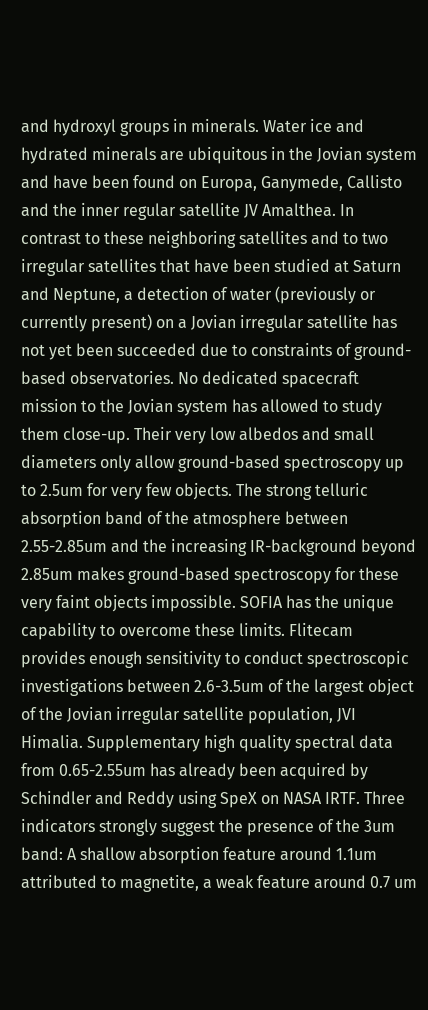and hydroxyl groups in minerals. Water ice and hydrated minerals are ubiquitous in the Jovian system and have been found on Europa, Ganymede, Callisto and the inner regular satellite JV Amalthea. In contrast to these neighboring satellites and to two irregular satellites that have been studied at Saturn and Neptune, a detection of water (previously or currently present) on a Jovian irregular satellite has not yet been succeeded due to constraints of ground-based observatories. No dedicated spacecraft mission to the Jovian system has allowed to study them close-up. Their very low albedos and small diameters only allow ground-based spectroscopy up to 2.5um for very few objects. The strong telluric absorption band of the atmosphere between 2.55-2.85um and the increasing IR-background beyond 2.85um makes ground-based spectroscopy for these very faint objects impossible. SOFIA has the unique capability to overcome these limits. Flitecam provides enough sensitivity to conduct spectroscopic investigations between 2.6-3.5um of the largest object of the Jovian irregular satellite population, JVI Himalia. Supplementary high quality spectral data from 0.65-2.55um has already been acquired by Schindler and Reddy using SpeX on NASA IRTF. Three indicators strongly suggest the presence of the 3um band: A shallow absorption feature around 1.1um attributed to magnetite, a weak feature around 0.7 um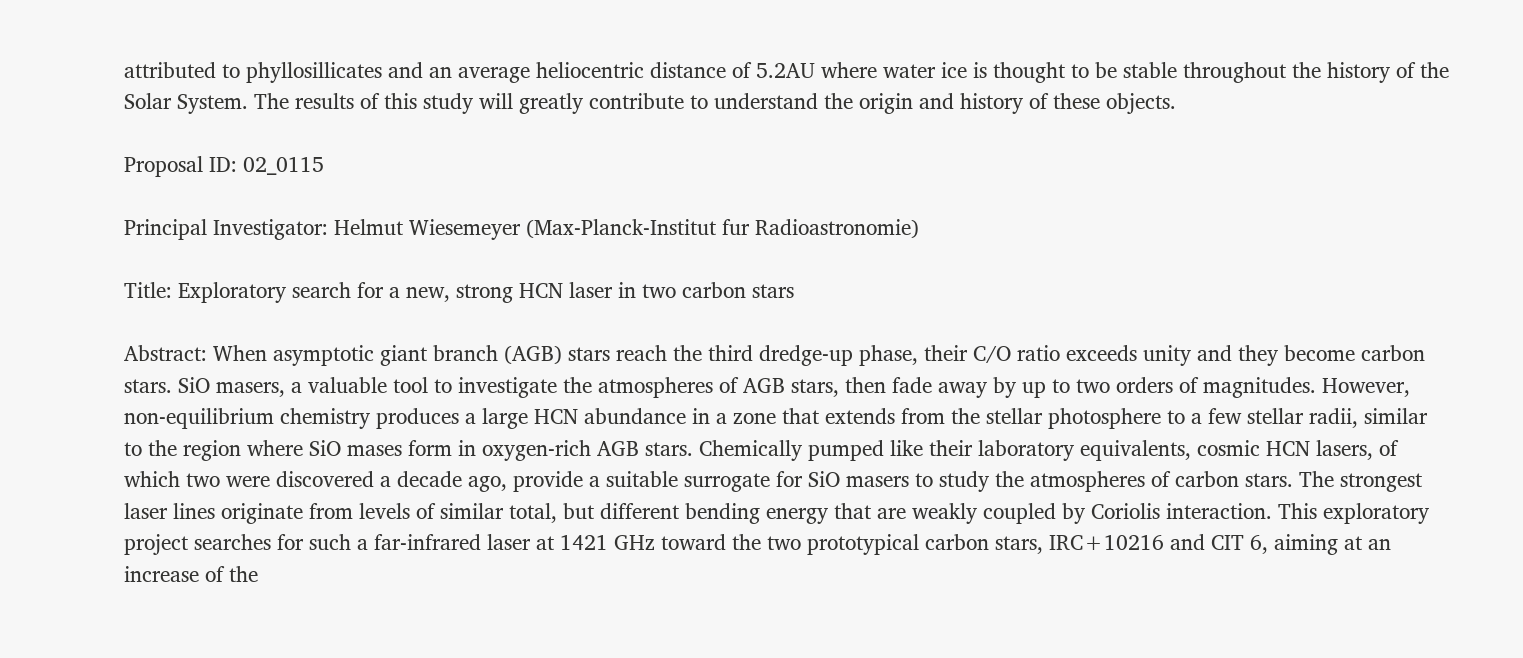attributed to phyllosillicates and an average heliocentric distance of 5.2AU where water ice is thought to be stable throughout the history of the Solar System. The results of this study will greatly contribute to understand the origin and history of these objects.

Proposal ID: 02_0115

Principal Investigator: Helmut Wiesemeyer (Max-Planck-Institut fur Radioastronomie)

Title: Exploratory search for a new, strong HCN laser in two carbon stars

Abstract: When asymptotic giant branch (AGB) stars reach the third dredge-up phase, their C/O ratio exceeds unity and they become carbon stars. SiO masers, a valuable tool to investigate the atmospheres of AGB stars, then fade away by up to two orders of magnitudes. However, non-equilibrium chemistry produces a large HCN abundance in a zone that extends from the stellar photosphere to a few stellar radii, similar to the region where SiO mases form in oxygen-rich AGB stars. Chemically pumped like their laboratory equivalents, cosmic HCN lasers, of which two were discovered a decade ago, provide a suitable surrogate for SiO masers to study the atmospheres of carbon stars. The strongest laser lines originate from levels of similar total, but different bending energy that are weakly coupled by Coriolis interaction. This exploratory project searches for such a far-infrared laser at 1421 GHz toward the two prototypical carbon stars, IRC+10216 and CIT 6, aiming at an increase of the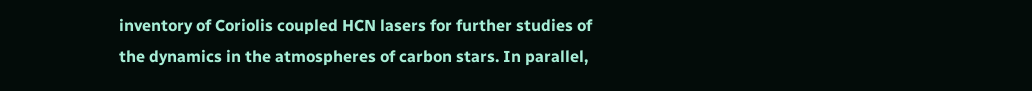inventory of Coriolis coupled HCN lasers for further studies of the dynamics in the atmospheres of carbon stars. In parallel,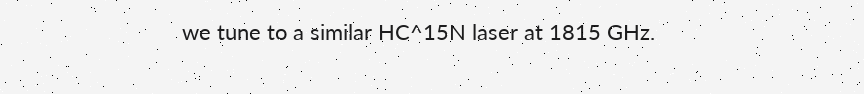we tune to a similar HC^15N laser at 1815 GHz.